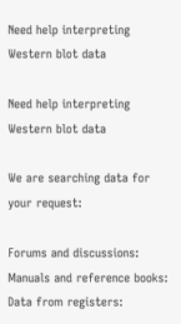Need help interpreting Western blot data

Need help interpreting Western blot data

We are searching data for your request:

Forums and discussions:
Manuals and reference books:
Data from registers: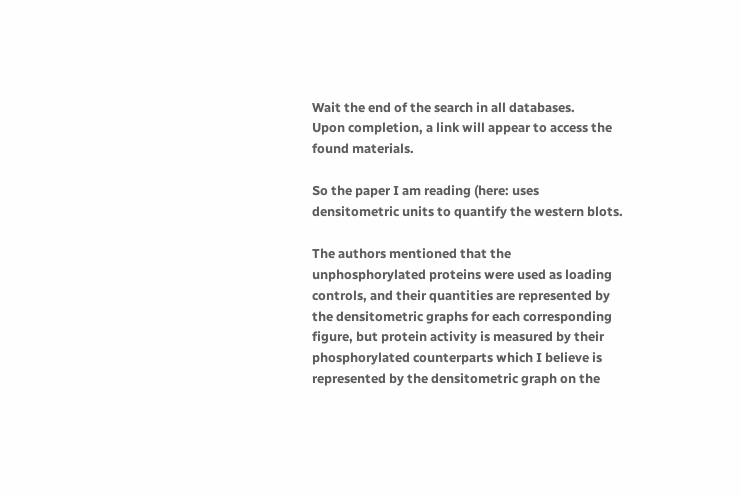Wait the end of the search in all databases.
Upon completion, a link will appear to access the found materials.

So the paper I am reading (here: uses densitometric units to quantify the western blots.

The authors mentioned that the unphosphorylated proteins were used as loading controls, and their quantities are represented by the densitometric graphs for each corresponding figure, but protein activity is measured by their phosphorylated counterparts which I believe is represented by the densitometric graph on the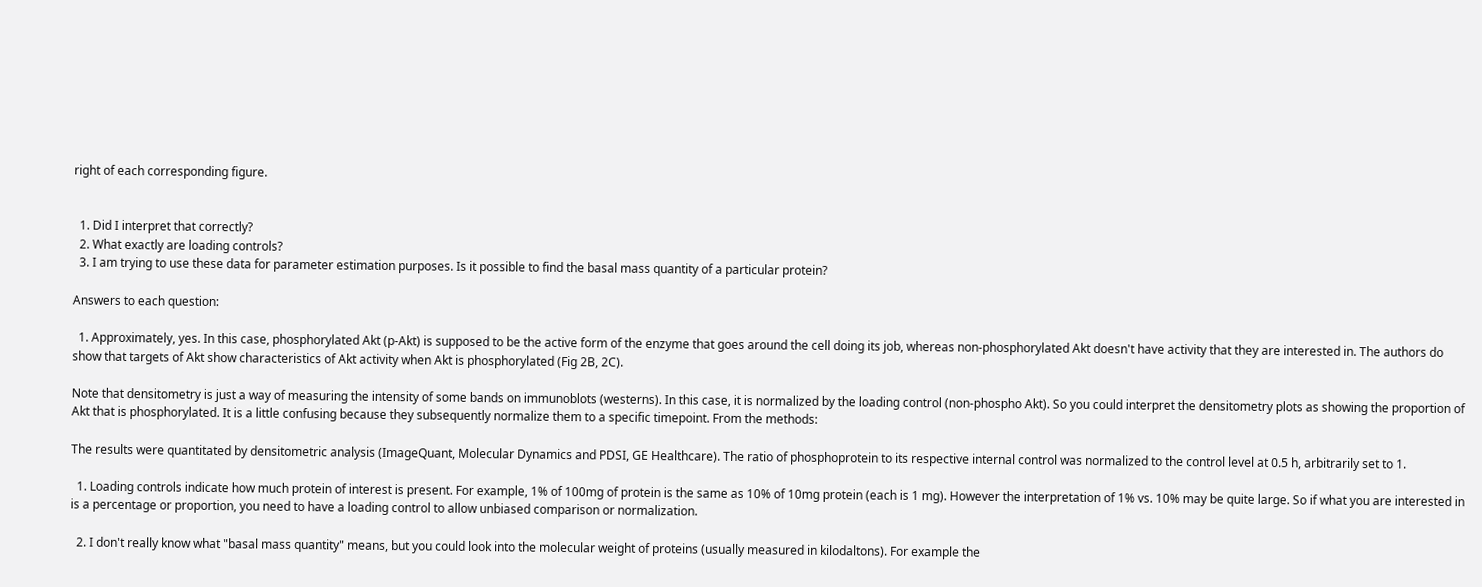right of each corresponding figure.


  1. Did I interpret that correctly?
  2. What exactly are loading controls?
  3. I am trying to use these data for parameter estimation purposes. Is it possible to find the basal mass quantity of a particular protein?

Answers to each question:

  1. Approximately, yes. In this case, phosphorylated Akt (p-Akt) is supposed to be the active form of the enzyme that goes around the cell doing its job, whereas non-phosphorylated Akt doesn't have activity that they are interested in. The authors do show that targets of Akt show characteristics of Akt activity when Akt is phosphorylated (Fig 2B, 2C).

Note that densitometry is just a way of measuring the intensity of some bands on immunoblots (westerns). In this case, it is normalized by the loading control (non-phospho Akt). So you could interpret the densitometry plots as showing the proportion of Akt that is phosphorylated. It is a little confusing because they subsequently normalize them to a specific timepoint. From the methods:

The results were quantitated by densitometric analysis (ImageQuant, Molecular Dynamics and PDSI, GE Healthcare). The ratio of phosphoprotein to its respective internal control was normalized to the control level at 0.5 h, arbitrarily set to 1.

  1. Loading controls indicate how much protein of interest is present. For example, 1% of 100mg of protein is the same as 10% of 10mg protein (each is 1 mg). However the interpretation of 1% vs. 10% may be quite large. So if what you are interested in is a percentage or proportion, you need to have a loading control to allow unbiased comparison or normalization.

  2. I don't really know what "basal mass quantity" means, but you could look into the molecular weight of proteins (usually measured in kilodaltons). For example the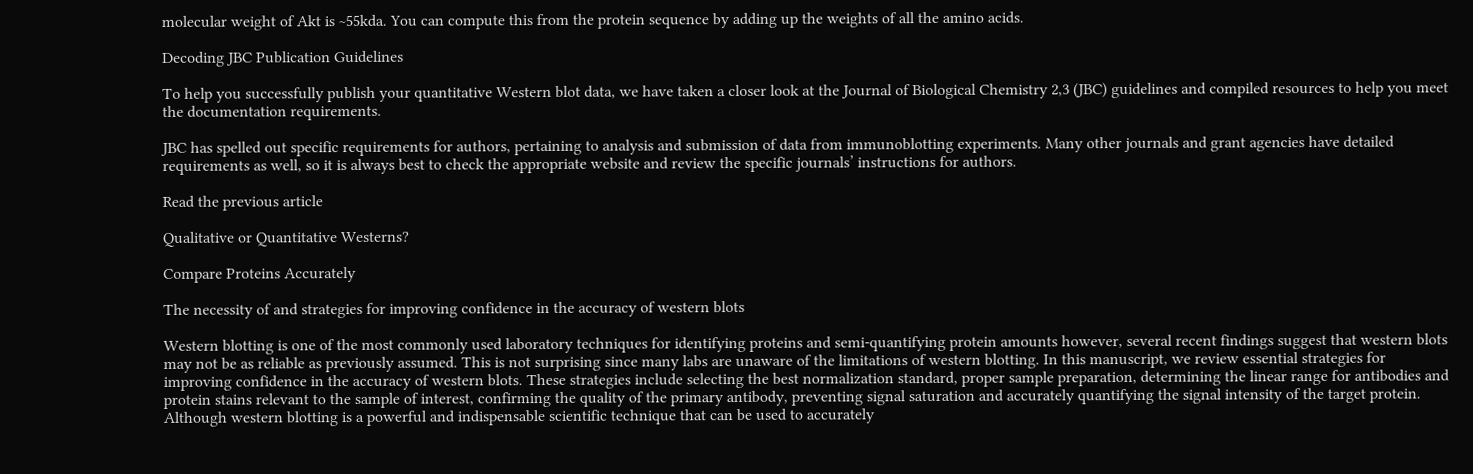molecular weight of Akt is ~55kda. You can compute this from the protein sequence by adding up the weights of all the amino acids.

Decoding JBC Publication Guidelines

To help you successfully publish your quantitative Western blot data, we have taken a closer look at the Journal of Biological Chemistry 2,3 (JBC) guidelines and compiled resources to help you meet the documentation requirements.

JBC has spelled out specific requirements for authors, pertaining to analysis and submission of data from immunoblotting experiments. Many other journals and grant agencies have detailed requirements as well, so it is always best to check the appropriate website and review the specific journals’ instructions for authors.

Read the previous article

Qualitative or Quantitative Westerns?

Compare Proteins Accurately

The necessity of and strategies for improving confidence in the accuracy of western blots

Western blotting is one of the most commonly used laboratory techniques for identifying proteins and semi-quantifying protein amounts however, several recent findings suggest that western blots may not be as reliable as previously assumed. This is not surprising since many labs are unaware of the limitations of western blotting. In this manuscript, we review essential strategies for improving confidence in the accuracy of western blots. These strategies include selecting the best normalization standard, proper sample preparation, determining the linear range for antibodies and protein stains relevant to the sample of interest, confirming the quality of the primary antibody, preventing signal saturation and accurately quantifying the signal intensity of the target protein. Although western blotting is a powerful and indispensable scientific technique that can be used to accurately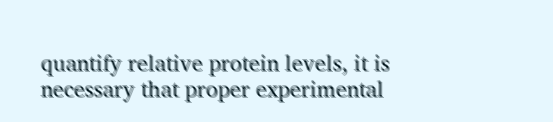quantify relative protein levels, it is necessary that proper experimental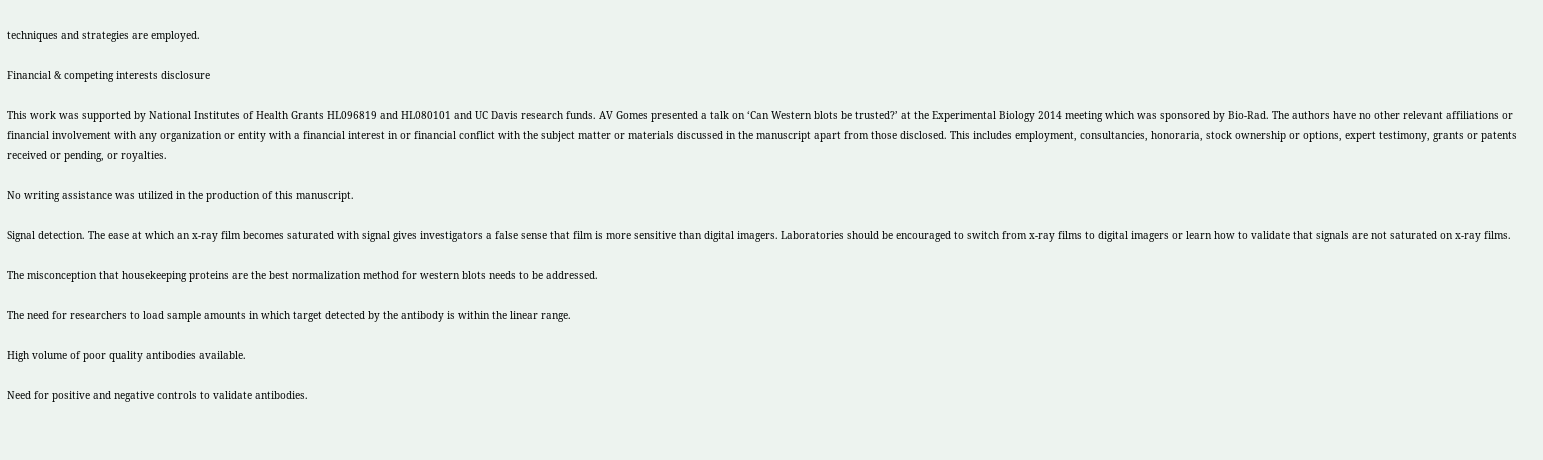techniques and strategies are employed.

Financial & competing interests disclosure

This work was supported by National Institutes of Health Grants HL096819 and HL080101 and UC Davis research funds. AV Gomes presented a talk on ‘Can Western blots be trusted?’ at the Experimental Biology 2014 meeting which was sponsored by Bio-Rad. The authors have no other relevant affiliations or financial involvement with any organization or entity with a financial interest in or financial conflict with the subject matter or materials discussed in the manuscript apart from those disclosed. This includes employment, consultancies, honoraria, stock ownership or options, expert testimony, grants or patents received or pending, or royalties.

No writing assistance was utilized in the production of this manuscript.

Signal detection. The ease at which an x-ray film becomes saturated with signal gives investigators a false sense that film is more sensitive than digital imagers. Laboratories should be encouraged to switch from x-ray films to digital imagers or learn how to validate that signals are not saturated on x-ray films.

The misconception that housekeeping proteins are the best normalization method for western blots needs to be addressed.

The need for researchers to load sample amounts in which target detected by the antibody is within the linear range.

High volume of poor quality antibodies available.

Need for positive and negative controls to validate antibodies.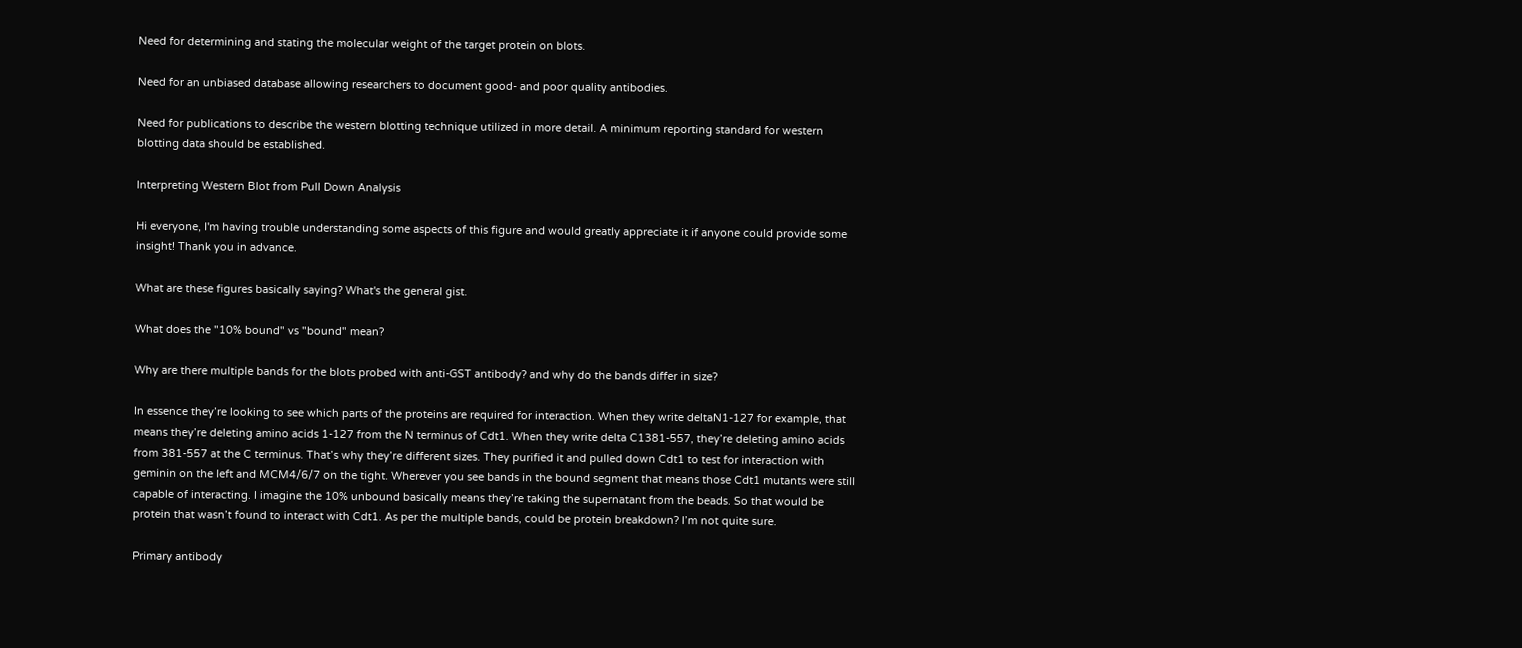Need for determining and stating the molecular weight of the target protein on blots.

Need for an unbiased database allowing researchers to document good- and poor quality antibodies.

Need for publications to describe the western blotting technique utilized in more detail. A minimum reporting standard for western blotting data should be established.

Interpreting Western Blot from Pull Down Analysis

Hi everyone, I'm having trouble understanding some aspects of this figure and would greatly appreciate it if anyone could provide some insight! Thank you in advance.

What are these figures basically saying? What's the general gist.

What does the "10% bound" vs "bound" mean?

Why are there multiple bands for the blots probed with anti-GST antibody? and why do the bands differ in size?

In essence they’re looking to see which parts of the proteins are required for interaction. When they write deltaN1-127 for example, that means they’re deleting amino acids 1-127 from the N terminus of Cdt1. When they write delta C1381-557, they’re deleting amino acids from 381-557 at the C terminus. That’s why they’re different sizes. They purified it and pulled down Cdt1 to test for interaction with geminin on the left and MCM4/6/7 on the tight. Wherever you see bands in the bound segment that means those Cdt1 mutants were still capable of interacting. I imagine the 10% unbound basically means they’re taking the supernatant from the beads. So that would be protein that wasn’t found to interact with Cdt1. As per the multiple bands, could be protein breakdown? I’m not quite sure.

Primary antibody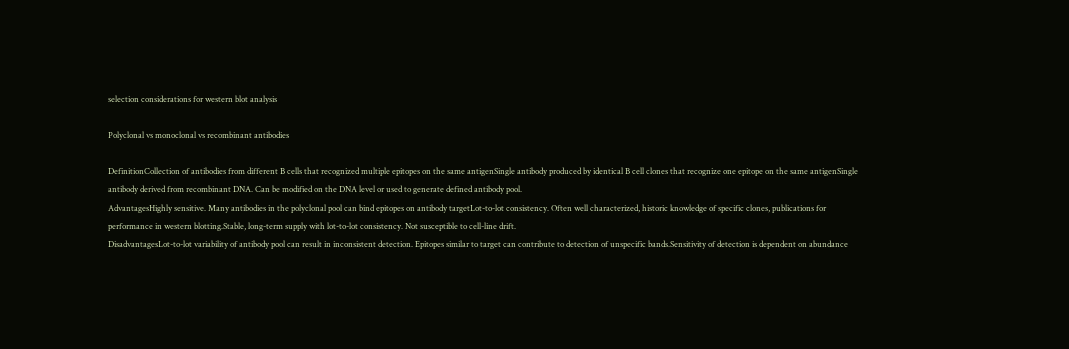selection considerations for western blot analysis

Polyclonal vs monoclonal vs recombinant antibodies

DefinitionCollection of antibodies from different B cells that recognized multiple epitopes on the same antigenSingle antibody produced by identical B cell clones that recognize one epitope on the same antigenSingle antibody derived from recombinant DNA. Can be modified on the DNA level or used to generate defined antibody pool.
AdvantagesHighly sensitive. Many antibodies in the polyclonal pool can bind epitopes on antibody targetLot-to-lot consistency. Often well characterized, historic knowledge of specific clones, publications for performance in western blotting.Stable, long-term supply with lot-to-lot consistency. Not susceptible to cell-line drift.
DisadvantagesLot-to-lot variability of antibody pool can result in inconsistent detection. Epitopes similar to target can contribute to detection of unspecific bands.Sensitivity of detection is dependent on abundance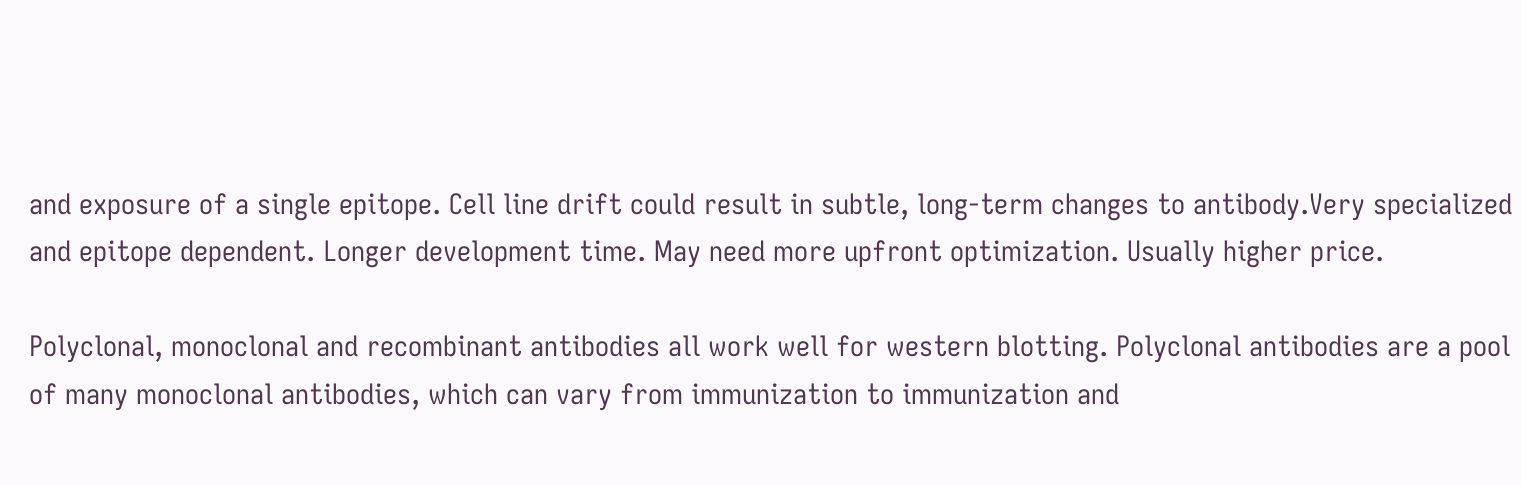and exposure of a single epitope. Cell line drift could result in subtle, long-term changes to antibody.Very specialized and epitope dependent. Longer development time. May need more upfront optimization. Usually higher price.

Polyclonal, monoclonal and recombinant antibodies all work well for western blotting. Polyclonal antibodies are a pool of many monoclonal antibodies, which can vary from immunization to immunization and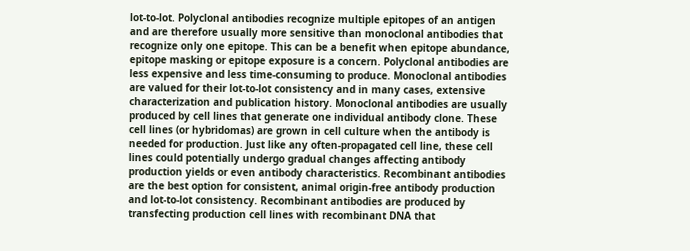lot-to-lot. Polyclonal antibodies recognize multiple epitopes of an antigen and are therefore usually more sensitive than monoclonal antibodies that recognize only one epitope. This can be a benefit when epitope abundance, epitope masking or epitope exposure is a concern. Polyclonal antibodies are less expensive and less time-consuming to produce. Monoclonal antibodies are valued for their lot-to-lot consistency and in many cases, extensive characterization and publication history. Monoclonal antibodies are usually produced by cell lines that generate one individual antibody clone. These cell lines (or hybridomas) are grown in cell culture when the antibody is needed for production. Just like any often-propagated cell line, these cell lines could potentially undergo gradual changes affecting antibody production yields or even antibody characteristics. Recombinant antibodies are the best option for consistent, animal origin-free antibody production and lot-to-lot consistency. Recombinant antibodies are produced by transfecting production cell lines with recombinant DNA that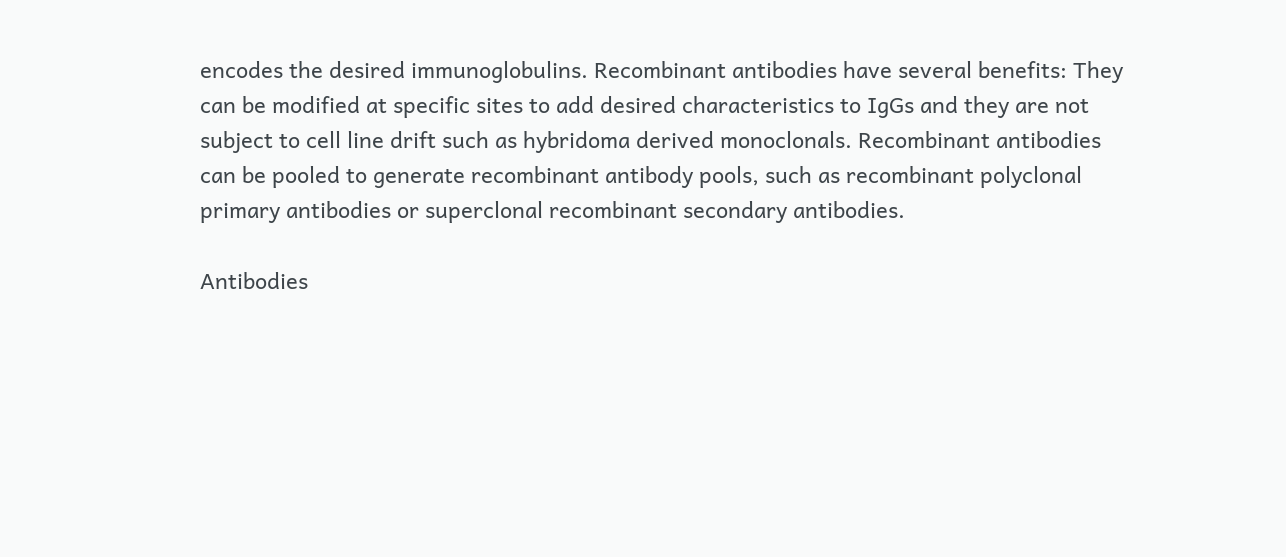encodes the desired immunoglobulins. Recombinant antibodies have several benefits: They can be modified at specific sites to add desired characteristics to IgGs and they are not subject to cell line drift such as hybridoma derived monoclonals. Recombinant antibodies can be pooled to generate recombinant antibody pools, such as recombinant polyclonal primary antibodies or superclonal recombinant secondary antibodies.

Antibodies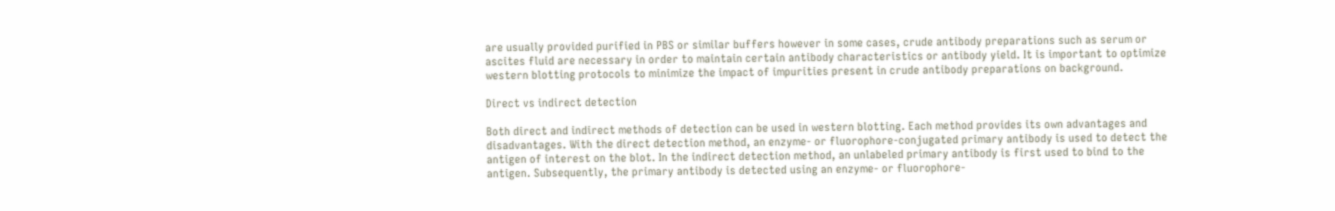are usually provided purified in PBS or similar buffers however in some cases, crude antibody preparations such as serum or ascites fluid are necessary in order to maintain certain antibody characteristics or antibody yield. It is important to optimize western blotting protocols to minimize the impact of impurities present in crude antibody preparations on background.

Direct vs indirect detection

Both direct and indirect methods of detection can be used in western blotting. Each method provides its own advantages and disadvantages. With the direct detection method, an enzyme- or fluorophore-conjugated primary antibody is used to detect the antigen of interest on the blot. In the indirect detection method, an unlabeled primary antibody is first used to bind to the antigen. Subsequently, the primary antibody is detected using an enzyme- or fluorophore-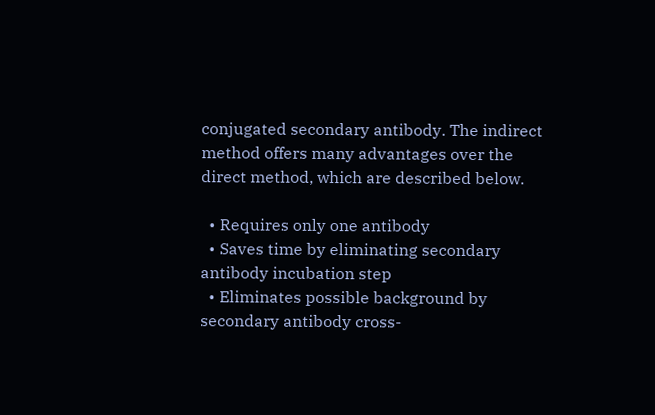conjugated secondary antibody. The indirect method offers many advantages over the direct method, which are described below.

  • Requires only one antibody
  • Saves time by eliminating secondary antibody incubation step
  • Eliminates possible background by secondary antibody cross-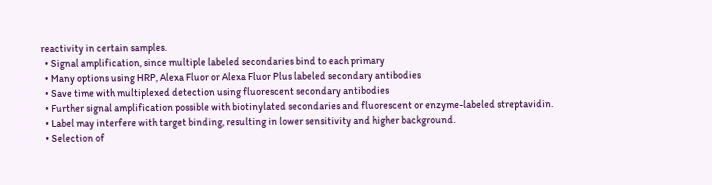reactivity in certain samples.
  • Signal amplification, since multiple labeled secondaries bind to each primary
  • Many options using HRP, Alexa Fluor or Alexa Fluor Plus labeled secondary antibodies
  • Save time with multiplexed detection using fluorescent secondary antibodies
  • Further signal amplification possible with biotinylated secondaries and fluorescent or enzyme-labeled streptavidin.
  • Label may interfere with target binding, resulting in lower sensitivity and higher background.
  • Selection of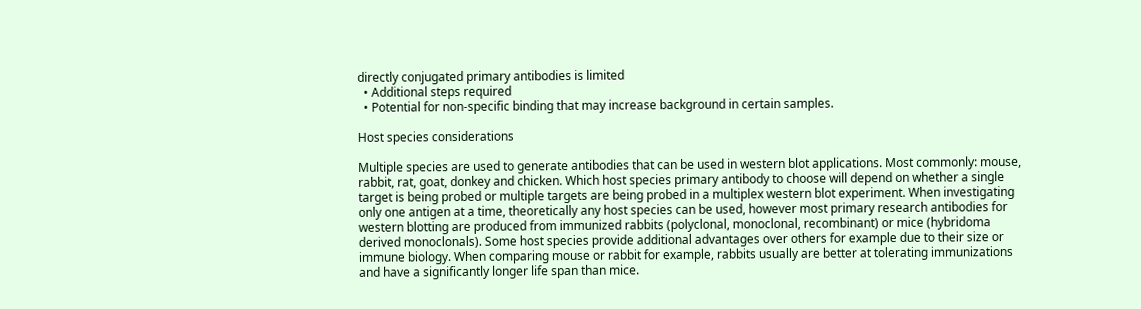directly conjugated primary antibodies is limited
  • Additional steps required
  • Potential for non-specific binding that may increase background in certain samples.

Host species considerations

Multiple species are used to generate antibodies that can be used in western blot applications. Most commonly: mouse, rabbit, rat, goat, donkey and chicken. Which host species primary antibody to choose will depend on whether a single target is being probed or multiple targets are being probed in a multiplex western blot experiment. When investigating only one antigen at a time, theoretically any host species can be used, however most primary research antibodies for western blotting are produced from immunized rabbits (polyclonal, monoclonal, recombinant) or mice (hybridoma derived monoclonals). Some host species provide additional advantages over others for example due to their size or immune biology. When comparing mouse or rabbit for example, rabbits usually are better at tolerating immunizations and have a significantly longer life span than mice.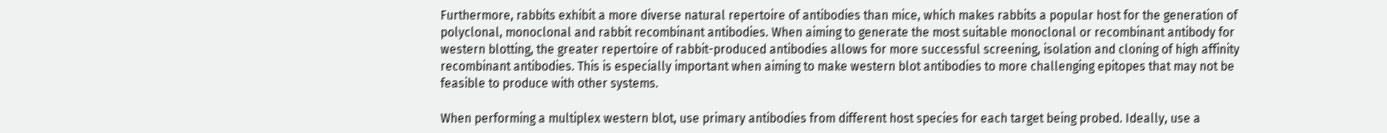Furthermore, rabbits exhibit a more diverse natural repertoire of antibodies than mice, which makes rabbits a popular host for the generation of polyclonal, monoclonal and rabbit recombinant antibodies. When aiming to generate the most suitable monoclonal or recombinant antibody for western blotting, the greater repertoire of rabbit-produced antibodies allows for more successful screening, isolation and cloning of high affinity recombinant antibodies. This is especially important when aiming to make western blot antibodies to more challenging epitopes that may not be feasible to produce with other systems.

When performing a multiplex western blot, use primary antibodies from different host species for each target being probed. Ideally, use a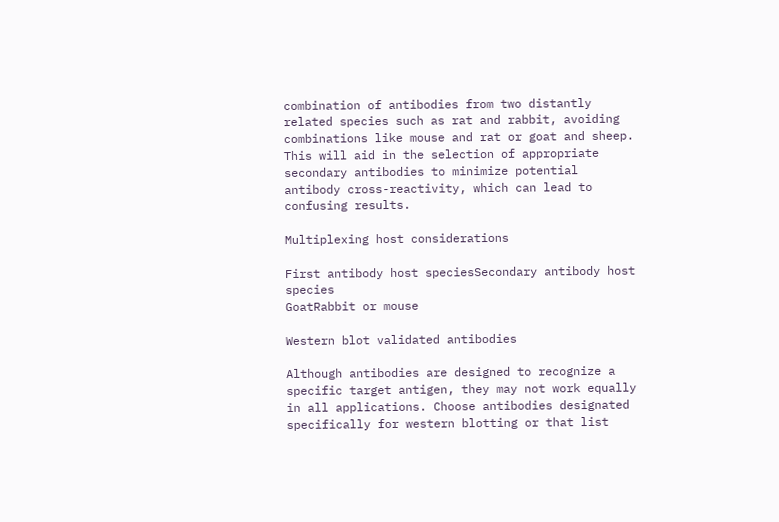combination of antibodies from two distantly related species such as rat and rabbit, avoiding combinations like mouse and rat or goat and sheep. This will aid in the selection of appropriate secondary antibodies to minimize potential antibody cross-reactivity, which can lead to confusing results.

Multiplexing host considerations

First antibody host speciesSecondary antibody host species
GoatRabbit or mouse

Western blot validated antibodies

Although antibodies are designed to recognize a specific target antigen, they may not work equally in all applications. Choose antibodies designated specifically for western blotting or that list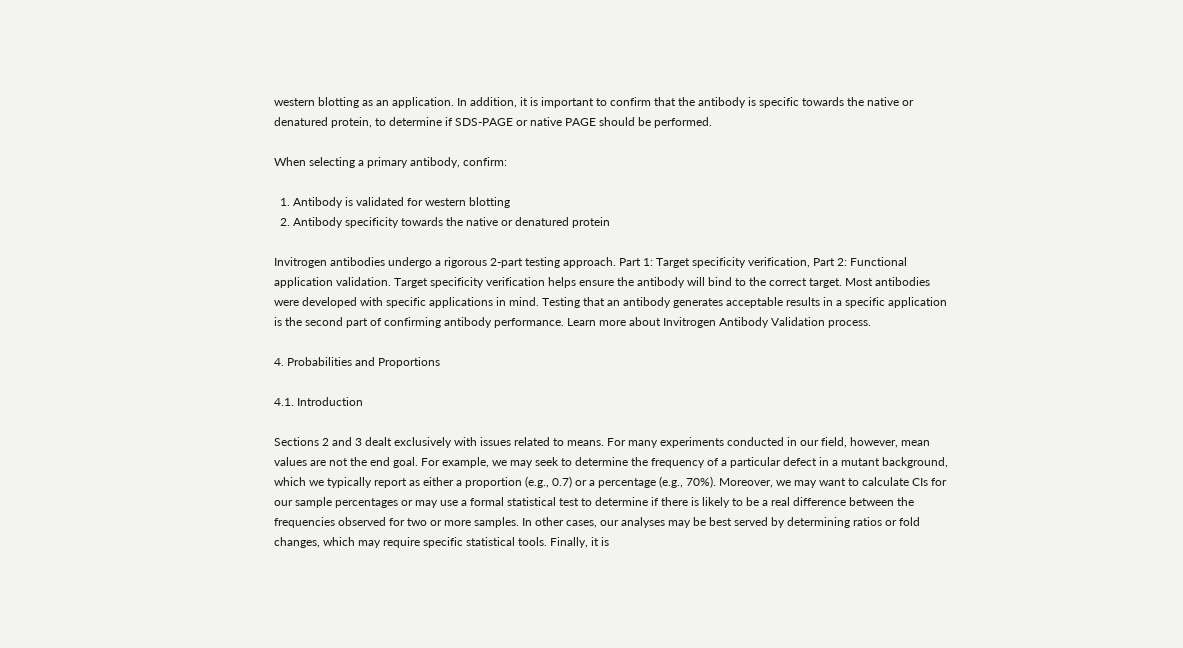western blotting as an application. In addition, it is important to confirm that the antibody is specific towards the native or denatured protein, to determine if SDS-PAGE or native PAGE should be performed.

When selecting a primary antibody, confirm:

  1. Antibody is validated for western blotting
  2. Antibody specificity towards the native or denatured protein

Invitrogen antibodies undergo a rigorous 2-part testing approach. Part 1: Target specificity verification, Part 2: Functional application validation. Target specificity verification helps ensure the antibody will bind to the correct target. Most antibodies were developed with specific applications in mind. Testing that an antibody generates acceptable results in a specific application is the second part of confirming antibody performance. Learn more about Invitrogen Antibody Validation process.

4. Probabilities and Proportions

4.1. Introduction

Sections 2 and 3 dealt exclusively with issues related to means. For many experiments conducted in our field, however, mean values are not the end goal. For example, we may seek to determine the frequency of a particular defect in a mutant background, which we typically report as either a proportion (e.g., 0.7) or a percentage (e.g., 70%). Moreover, we may want to calculate CIs for our sample percentages or may use a formal statistical test to determine if there is likely to be a real difference between the frequencies observed for two or more samples. In other cases, our analyses may be best served by determining ratios or fold changes, which may require specific statistical tools. Finally, it is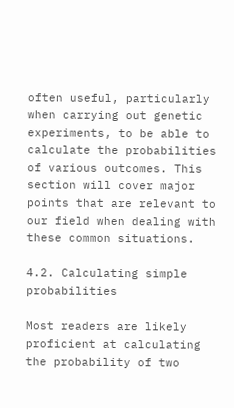often useful, particularly when carrying out genetic experiments, to be able to calculate the probabilities of various outcomes. This section will cover major points that are relevant to our field when dealing with these common situations.

4.2. Calculating simple probabilities

Most readers are likely proficient at calculating the probability of two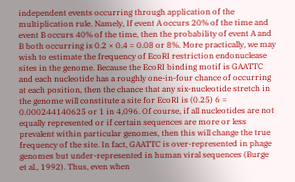independent events occurring through application of the multiplication rule. Namely, If event A occurs 20% of the time and event B occurs 40% of the time, then the probability of event A and B both occurring is 0.2 × 0.4 = 0.08 or 8%. More practically, we may wish to estimate the frequency of EcoRI restriction endonuclease sites in the genome. Because the EcoRI binding motif is GAATTC and each nucleotide has a roughly one-in-four chance of occurring at each position, then the chance that any six-nucleotide stretch in the genome will constitute a site for EcoRI is (0.25) 6 = 0.000244140625 or 1 in 4,096. Of course, if all nucleotides are not equally represented or if certain sequences are more or less prevalent within particular genomes, then this will change the true frequency of the site. In fact, GAATTC is over-represented in phage genomes but under-represented in human viral sequences (Burge et al., 1992). Thus, even when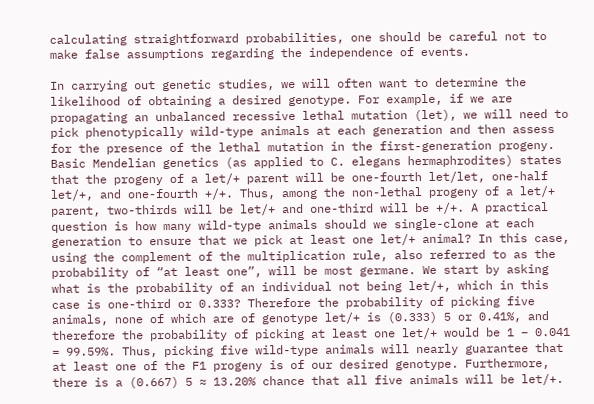calculating straightforward probabilities, one should be careful not to make false assumptions regarding the independence of events.

In carrying out genetic studies, we will often want to determine the likelihood of obtaining a desired genotype. For example, if we are propagating an unbalanced recessive lethal mutation (let), we will need to pick phenotypically wild-type animals at each generation and then assess for the presence of the lethal mutation in the first-generation progeny. Basic Mendelian genetics (as applied to C. elegans hermaphrodites) states that the progeny of a let/+ parent will be one-fourth let/let, one-half let/+, and one-fourth +/+. Thus, among the non-lethal progeny of a let/+ parent, two-thirds will be let/+ and one-third will be +/+. A practical question is how many wild-type animals should we single-clone at each generation to ensure that we pick at least one let/+ animal? In this case, using the complement of the multiplication rule, also referred to as the probability of “at least one”, will be most germane. We start by asking what is the probability of an individual not being let/+, which in this case is one-third or 0.333? Therefore the probability of picking five animals, none of which are of genotype let/+ is (0.333) 5 or 0.41%, and therefore the probability of picking at least one let/+ would be 1 − 0.041 = 99.59%. Thus, picking five wild-type animals will nearly guarantee that at least one of the F1 progeny is of our desired genotype. Furthermore, there is a (0.667) 5 ≈ 13.20% chance that all five animals will be let/+.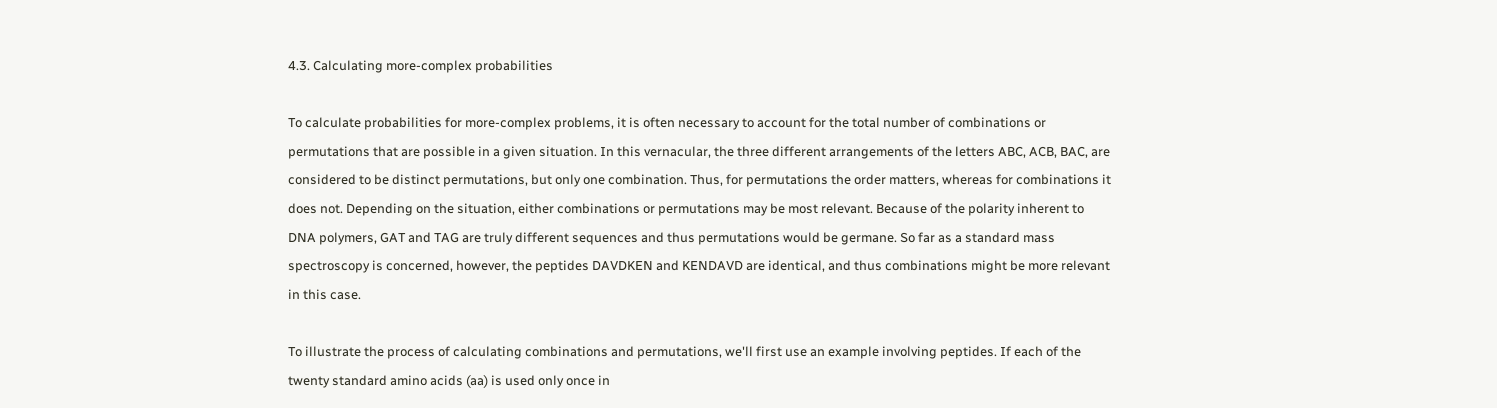4.3. Calculating more-complex probabilities

To calculate probabilities for more-complex problems, it is often necessary to account for the total number of combinations or permutations that are possible in a given situation. In this vernacular, the three different arrangements of the letters ABC, ACB, BAC, are considered to be distinct permutations, but only one combination. Thus, for permutations the order matters, whereas for combinations it does not. Depending on the situation, either combinations or permutations may be most relevant. Because of the polarity inherent to DNA polymers, GAT and TAG are truly different sequences and thus permutations would be germane. So far as a standard mass spectroscopy is concerned, however, the peptides DAVDKEN and KENDAVD are identical, and thus combinations might be more relevant in this case.

To illustrate the process of calculating combinations and permutations, we'll first use an example involving peptides. If each of the twenty standard amino acids (aa) is used only once in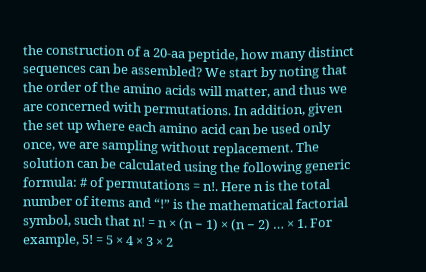the construction of a 20-aa peptide, how many distinct sequences can be assembled? We start by noting that the order of the amino acids will matter, and thus we are concerned with permutations. In addition, given the set up where each amino acid can be used only once, we are sampling without replacement. The solution can be calculated using the following generic formula: # of permutations = n!. Here n is the total number of items and “!” is the mathematical factorial symbol, such that n! = n × (n − 1) × (n − 2) … × 1. For example, 5! = 5 × 4 × 3 × 2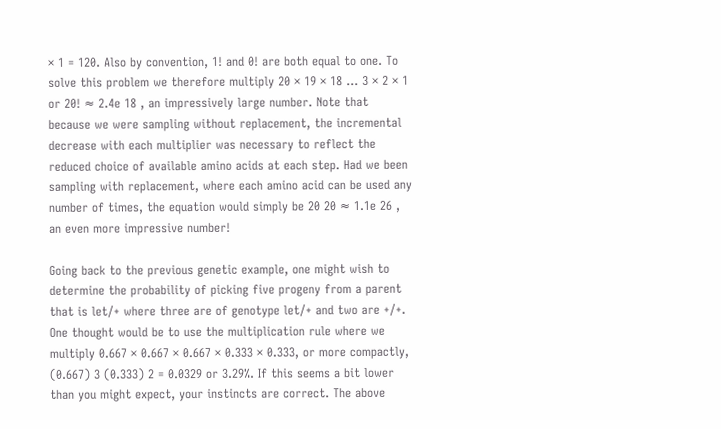× 1 = 120. Also by convention, 1! and 0! are both equal to one. To solve this problem we therefore multiply 20 × 19 × 18 … 3 × 2 × 1 or 20! ≈ 2.4e 18 , an impressively large number. Note that because we were sampling without replacement, the incremental decrease with each multiplier was necessary to reflect the reduced choice of available amino acids at each step. Had we been sampling with replacement, where each amino acid can be used any number of times, the equation would simply be 20 20 ≈ 1.1e 26 , an even more impressive number!

Going back to the previous genetic example, one might wish to determine the probability of picking five progeny from a parent that is let/+ where three are of genotype let/+ and two are +/+. One thought would be to use the multiplication rule where we multiply 0.667 × 0.667 × 0.667 × 0.333 × 0.333, or more compactly, (0.667) 3 (0.333) 2 = 0.0329 or 3.29%. If this seems a bit lower than you might expect, your instincts are correct. The above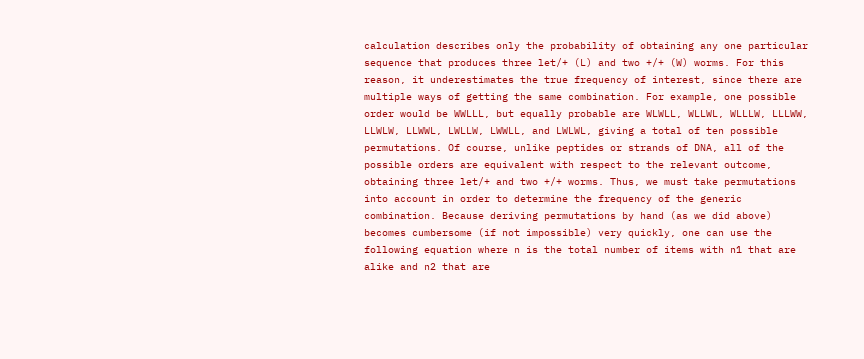calculation describes only the probability of obtaining any one particular sequence that produces three let/+ (L) and two +/+ (W) worms. For this reason, it underestimates the true frequency of interest, since there are multiple ways of getting the same combination. For example, one possible order would be WWLLL, but equally probable are WLWLL, WLLWL, WLLLW, LLLWW, LLWLW, LLWWL, LWLLW, LWWLL, and LWLWL, giving a total of ten possible permutations. Of course, unlike peptides or strands of DNA, all of the possible orders are equivalent with respect to the relevant outcome, obtaining three let/+ and two +/+ worms. Thus, we must take permutations into account in order to determine the frequency of the generic combination. Because deriving permutations by hand (as we did above) becomes cumbersome (if not impossible) very quickly, one can use the following equation where n is the total number of items with n1 that are alike and n2 that are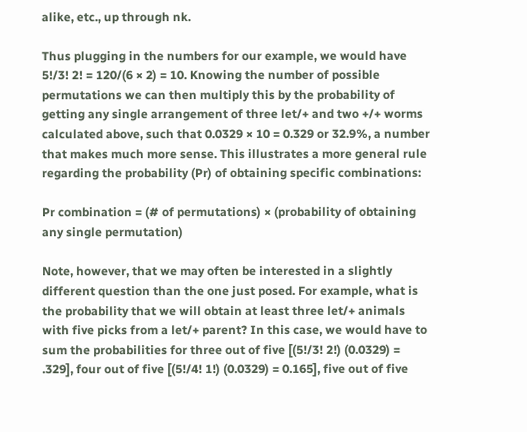alike, etc., up through nk.

Thus plugging in the numbers for our example, we would have 5!/3! 2! = 120/(6 × 2) = 10. Knowing the number of possible permutations we can then multiply this by the probability of getting any single arrangement of three let/+ and two +/+ worms calculated above, such that 0.0329 × 10 = 0.329 or 32.9%, a number that makes much more sense. This illustrates a more general rule regarding the probability (Pr) of obtaining specific combinations:

Pr combination = (# of permutations) × (probability of obtaining any single permutation)

Note, however, that we may often be interested in a slightly different question than the one just posed. For example, what is the probability that we will obtain at least three let/+ animals with five picks from a let/+ parent? In this case, we would have to sum the probabilities for three out of five [(5!/3! 2!) (0.0329) = .329], four out of five [(5!/4! 1!) (0.0329) = 0.165], five out of five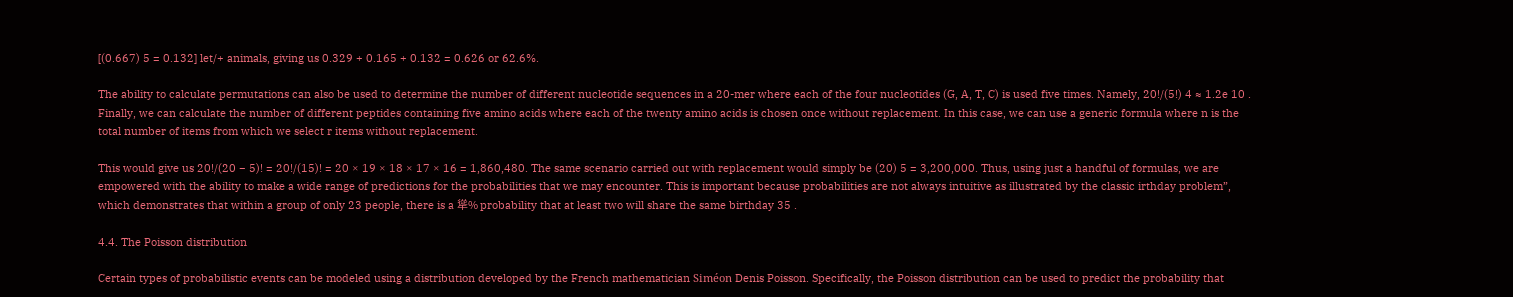[(0.667) 5 = 0.132] let/+ animals, giving us 0.329 + 0.165 + 0.132 = 0.626 or 62.6%.

The ability to calculate permutations can also be used to determine the number of different nucleotide sequences in a 20-mer where each of the four nucleotides (G, A, T, C) is used five times. Namely, 20!/(5!) 4 ≈ 1.2e 10 . Finally, we can calculate the number of different peptides containing five amino acids where each of the twenty amino acids is chosen once without replacement. In this case, we can use a generic formula where n is the total number of items from which we select r items without replacement.

This would give us 20!/(20 − 5)! = 20!/(15)! = 20 × 19 × 18 × 17 × 16 = 1,860,480. The same scenario carried out with replacement would simply be (20) 5 = 3,200,000. Thus, using just a handful of formulas, we are empowered with the ability to make a wide range of predictions for the probabilities that we may encounter. This is important because probabilities are not always intuitive as illustrated by the classic irthday problem”, which demonstrates that within a group of only 23 people, there is a 㹐% probability that at least two will share the same birthday 35 .

4.4. The Poisson distribution

Certain types of probabilistic events can be modeled using a distribution developed by the French mathematician Siméon Denis Poisson. Specifically, the Poisson distribution can be used to predict the probability that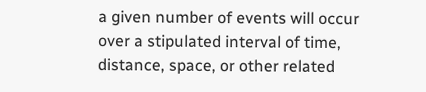a given number of events will occur over a stipulated interval of time, distance, space, or other related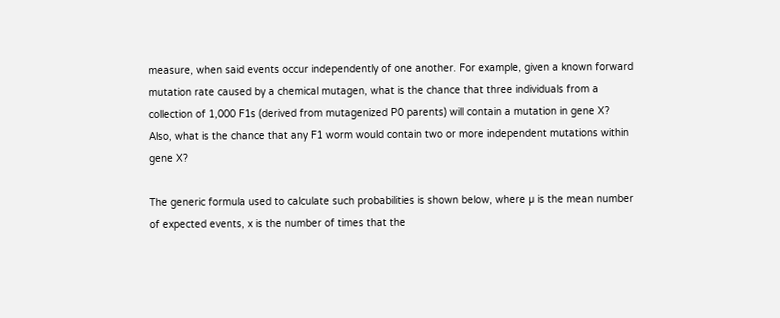measure, when said events occur independently of one another. For example, given a known forward mutation rate caused by a chemical mutagen, what is the chance that three individuals from a collection of 1,000 F1s (derived from mutagenized P0 parents) will contain a mutation in gene X? Also, what is the chance that any F1 worm would contain two or more independent mutations within gene X?

The generic formula used to calculate such probabilities is shown below, where µ is the mean number of expected events, x is the number of times that the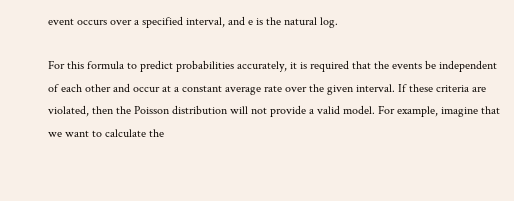event occurs over a specified interval, and e is the natural log.

For this formula to predict probabilities accurately, it is required that the events be independent of each other and occur at a constant average rate over the given interval. If these criteria are violated, then the Poisson distribution will not provide a valid model. For example, imagine that we want to calculate the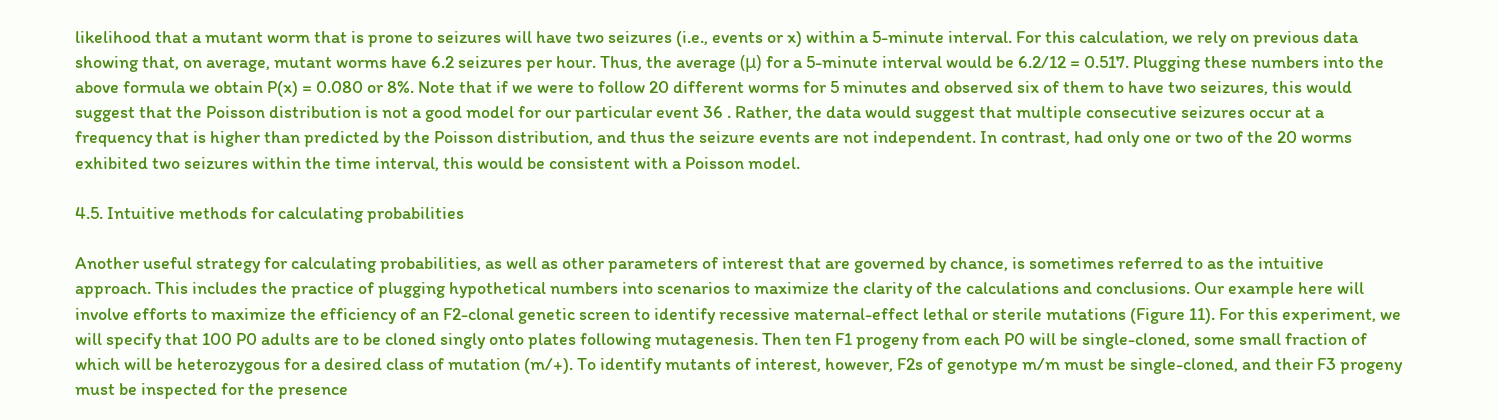likelihood that a mutant worm that is prone to seizures will have two seizures (i.e., events or x) within a 5-minute interval. For this calculation, we rely on previous data showing that, on average, mutant worms have 6.2 seizures per hour. Thus, the average (μ) for a 5-minute interval would be 6.2/12 = 0.517. Plugging these numbers into the above formula we obtain P(x) = 0.080 or 8%. Note that if we were to follow 20 different worms for 5 minutes and observed six of them to have two seizures, this would suggest that the Poisson distribution is not a good model for our particular event 36 . Rather, the data would suggest that multiple consecutive seizures occur at a frequency that is higher than predicted by the Poisson distribution, and thus the seizure events are not independent. In contrast, had only one or two of the 20 worms exhibited two seizures within the time interval, this would be consistent with a Poisson model.

4.5. Intuitive methods for calculating probabilities

Another useful strategy for calculating probabilities, as well as other parameters of interest that are governed by chance, is sometimes referred to as the intuitive approach. This includes the practice of plugging hypothetical numbers into scenarios to maximize the clarity of the calculations and conclusions. Our example here will involve efforts to maximize the efficiency of an F2-clonal genetic screen to identify recessive maternal-effect lethal or sterile mutations (Figure 11). For this experiment, we will specify that 100 P0 adults are to be cloned singly onto plates following mutagenesis. Then ten F1 progeny from each P0 will be single-cloned, some small fraction of which will be heterozygous for a desired class of mutation (m/+). To identify mutants of interest, however, F2s of genotype m/m must be single-cloned, and their F3 progeny must be inspected for the presence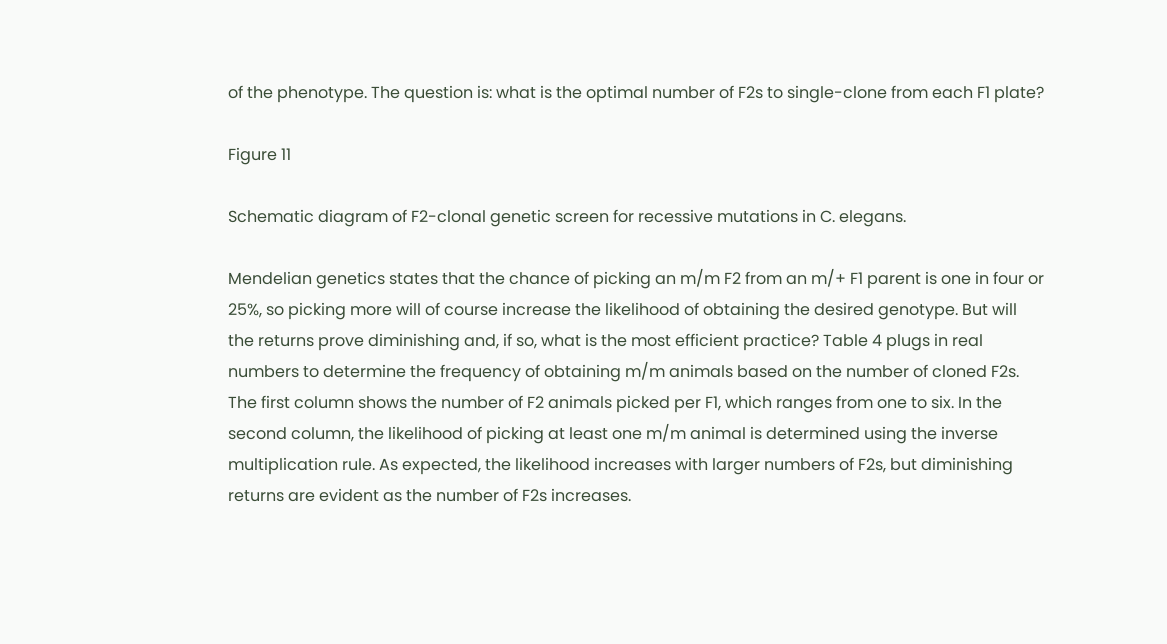of the phenotype. The question is: what is the optimal number of F2s to single-clone from each F1 plate?

Figure 11

Schematic diagram of F2-clonal genetic screen for recessive mutations in C. elegans.

Mendelian genetics states that the chance of picking an m/m F2 from an m/+ F1 parent is one in four or 25%, so picking more will of course increase the likelihood of obtaining the desired genotype. But will the returns prove diminishing and, if so, what is the most efficient practice? Table 4 plugs in real numbers to determine the frequency of obtaining m/m animals based on the number of cloned F2s. The first column shows the number of F2 animals picked per F1, which ranges from one to six. In the second column, the likelihood of picking at least one m/m animal is determined using the inverse multiplication rule. As expected, the likelihood increases with larger numbers of F2s, but diminishing returns are evident as the number of F2s increases.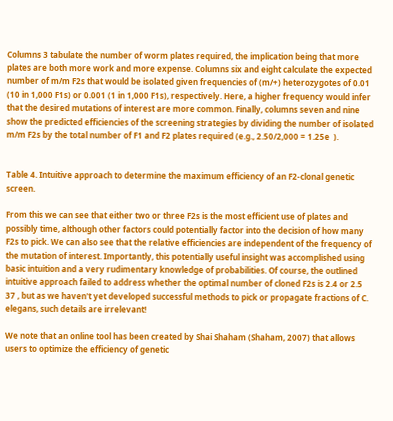Columns 3 tabulate the number of worm plates required, the implication being that more plates are both more work and more expense. Columns six and eight calculate the expected number of m/m F2s that would be isolated given frequencies of (m/+) heterozygotes of 0.01 (10 in 1,000 F1s) or 0.001 (1 in 1,000 F1s), respectively. Here, a higher frequency would infer that the desired mutations of interest are more common. Finally, columns seven and nine show the predicted efficiencies of the screening strategies by dividing the number of isolated m/m F2s by the total number of F1 and F2 plates required (e.g., 2.50/2,000 = 1.25e  ).


Table 4. Intuitive approach to determine the maximum efficiency of an F2-clonal genetic screen.

From this we can see that either two or three F2s is the most efficient use of plates and possibly time, although other factors could potentially factor into the decision of how many F2s to pick. We can also see that the relative efficiencies are independent of the frequency of the mutation of interest. Importantly, this potentially useful insight was accomplished using basic intuition and a very rudimentary knowledge of probabilities. Of course, the outlined intuitive approach failed to address whether the optimal number of cloned F2s is 2.4 or 2.5 37 , but as we haven't yet developed successful methods to pick or propagate fractions of C. elegans, such details are irrelevant!

We note that an online tool has been created by Shai Shaham (Shaham, 2007) that allows users to optimize the efficiency of genetic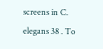screens in C. elegans 38 . To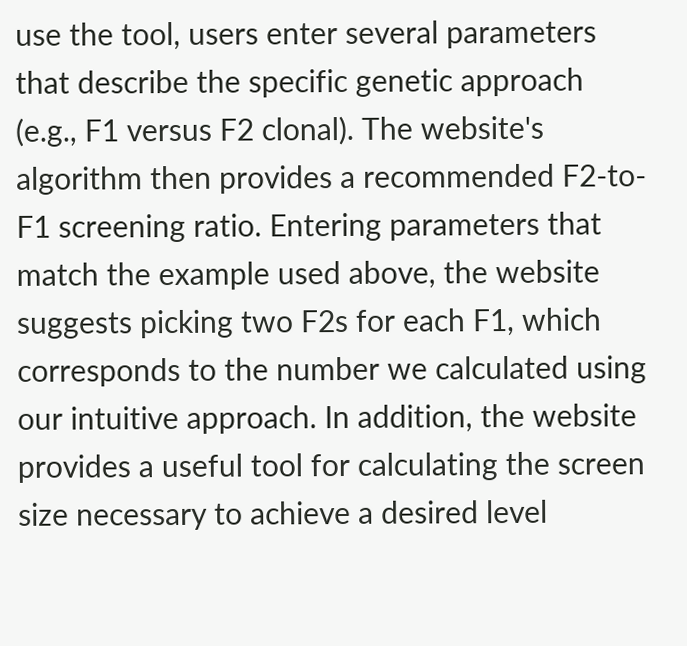use the tool, users enter several parameters that describe the specific genetic approach (e.g., F1 versus F2 clonal). The website's algorithm then provides a recommended F2-to-F1 screening ratio. Entering parameters that match the example used above, the website suggests picking two F2s for each F1, which corresponds to the number we calculated using our intuitive approach. In addition, the website provides a useful tool for calculating the screen size necessary to achieve a desired level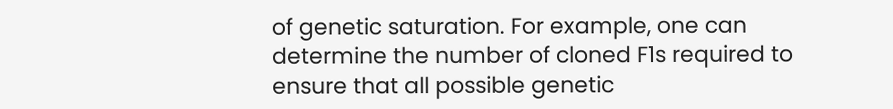of genetic saturation. For example, one can determine the number of cloned F1s required to ensure that all possible genetic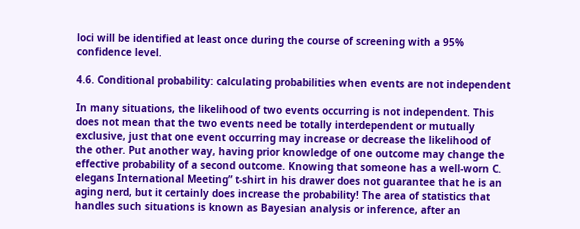loci will be identified at least once during the course of screening with a 95% confidence level.

4.6. Conditional probability: calculating probabilities when events are not independent

In many situations, the likelihood of two events occurring is not independent. This does not mean that the two events need be totally interdependent or mutually exclusive, just that one event occurring may increase or decrease the likelihood of the other. Put another way, having prior knowledge of one outcome may change the effective probability of a second outcome. Knowing that someone has a well-worn C. elegans International Meeting” t-shirt in his drawer does not guarantee that he is an aging nerd, but it certainly does increase the probability! The area of statistics that handles such situations is known as Bayesian analysis or inference, after an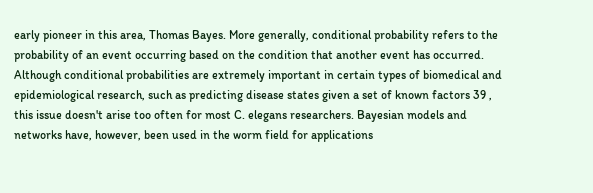early pioneer in this area, Thomas Bayes. More generally, conditional probability refers to the probability of an event occurring based on the condition that another event has occurred. Although conditional probabilities are extremely important in certain types of biomedical and epidemiological research, such as predicting disease states given a set of known factors 39 , this issue doesn't arise too often for most C. elegans researchers. Bayesian models and networks have, however, been used in the worm field for applications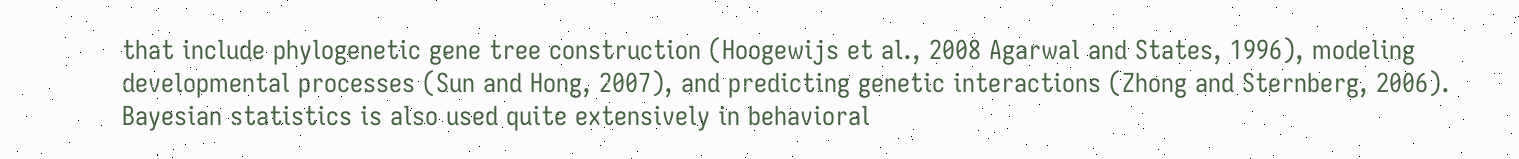that include phylogenetic gene tree construction (Hoogewijs et al., 2008 Agarwal and States, 1996), modeling developmental processes (Sun and Hong, 2007), and predicting genetic interactions (Zhong and Sternberg, 2006). Bayesian statistics is also used quite extensively in behavioral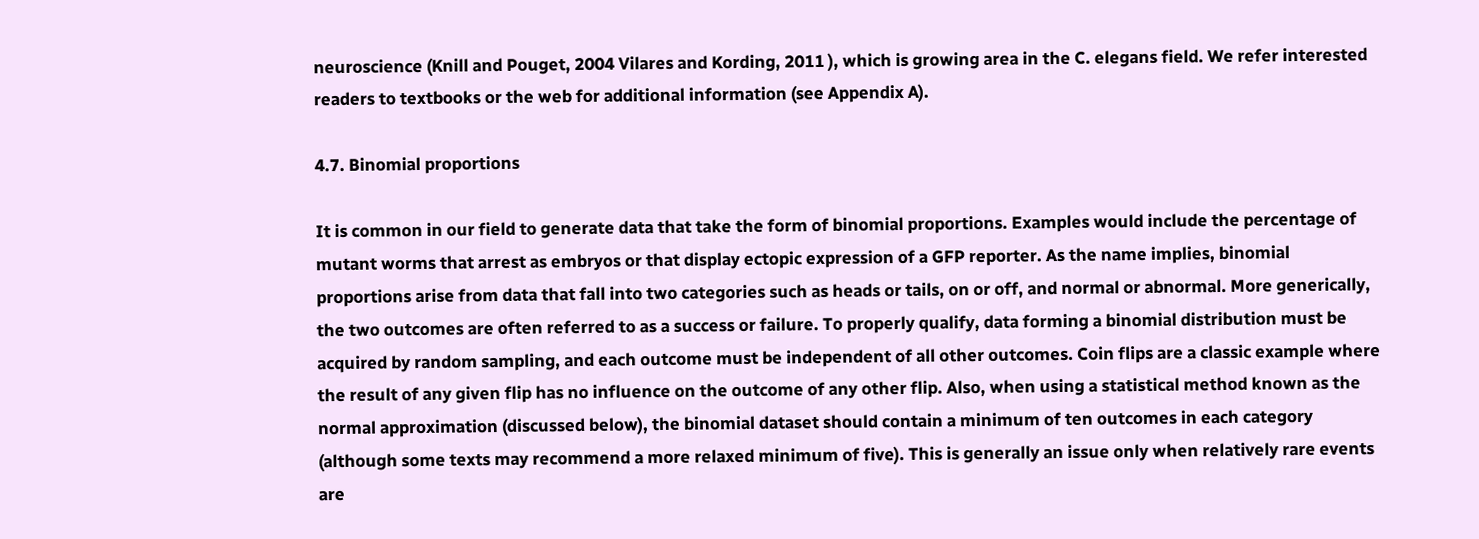neuroscience (Knill and Pouget, 2004 Vilares and Kording, 2011 ), which is growing area in the C. elegans field. We refer interested readers to textbooks or the web for additional information (see Appendix A).

4.7. Binomial proportions

It is common in our field to generate data that take the form of binomial proportions. Examples would include the percentage of mutant worms that arrest as embryos or that display ectopic expression of a GFP reporter. As the name implies, binomial proportions arise from data that fall into two categories such as heads or tails, on or off, and normal or abnormal. More generically, the two outcomes are often referred to as a success or failure. To properly qualify, data forming a binomial distribution must be acquired by random sampling, and each outcome must be independent of all other outcomes. Coin flips are a classic example where the result of any given flip has no influence on the outcome of any other flip. Also, when using a statistical method known as the normal approximation (discussed below), the binomial dataset should contain a minimum of ten outcomes in each category (although some texts may recommend a more relaxed minimum of five). This is generally an issue only when relatively rare events are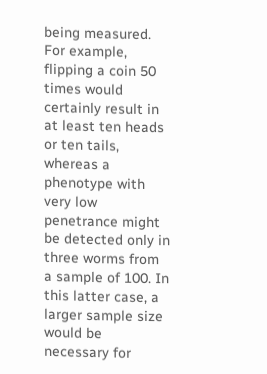being measured. For example, flipping a coin 50 times would certainly result in at least ten heads or ten tails, whereas a phenotype with very low penetrance might be detected only in three worms from a sample of 100. In this latter case, a larger sample size would be necessary for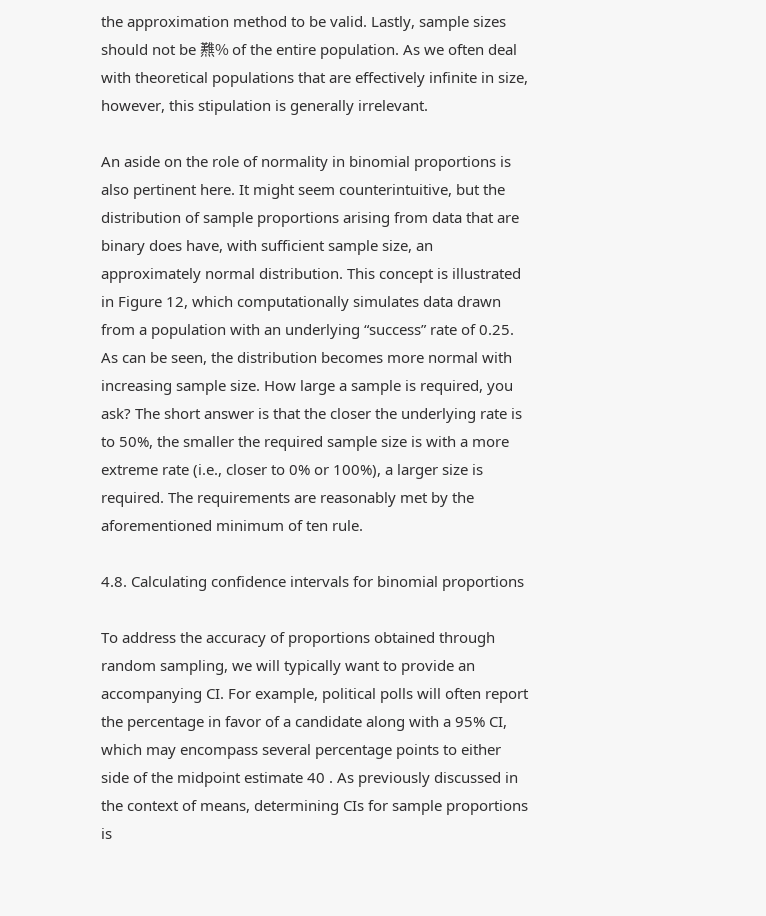the approximation method to be valid. Lastly, sample sizes should not be 㸐% of the entire population. As we often deal with theoretical populations that are effectively infinite in size, however, this stipulation is generally irrelevant.

An aside on the role of normality in binomial proportions is also pertinent here. It might seem counterintuitive, but the distribution of sample proportions arising from data that are binary does have, with sufficient sample size, an approximately normal distribution. This concept is illustrated in Figure 12, which computationally simulates data drawn from a population with an underlying “success” rate of 0.25. As can be seen, the distribution becomes more normal with increasing sample size. How large a sample is required, you ask? The short answer is that the closer the underlying rate is to 50%, the smaller the required sample size is with a more extreme rate (i.e., closer to 0% or 100%), a larger size is required. The requirements are reasonably met by the aforementioned minimum of ten rule.

4.8. Calculating confidence intervals for binomial proportions

To address the accuracy of proportions obtained through random sampling, we will typically want to provide an accompanying CI. For example, political polls will often report the percentage in favor of a candidate along with a 95% CI, which may encompass several percentage points to either side of the midpoint estimate 40 . As previously discussed in the context of means, determining CIs for sample proportions is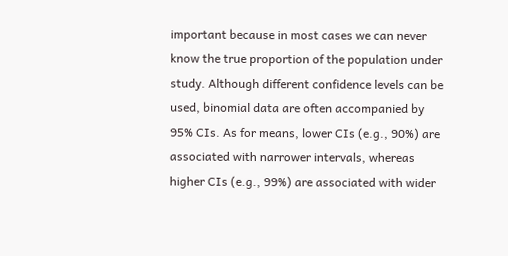important because in most cases we can never know the true proportion of the population under study. Although different confidence levels can be used, binomial data are often accompanied by 95% CIs. As for means, lower CIs (e.g., 90%) are associated with narrower intervals, whereas higher CIs (e.g., 99%) are associated with wider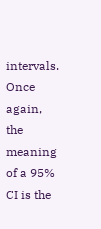intervals. Once again, the meaning of a 95% CI is the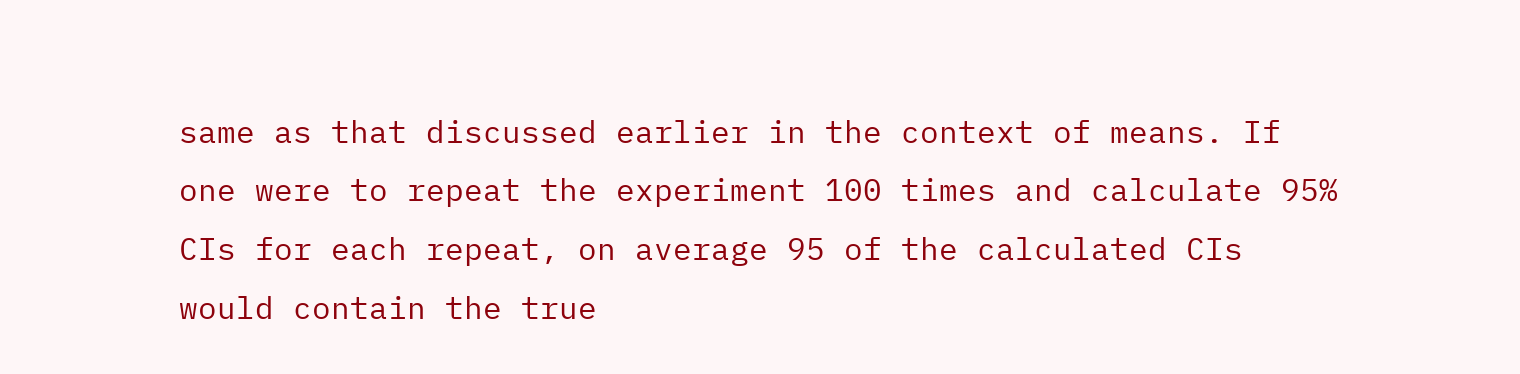same as that discussed earlier in the context of means. If one were to repeat the experiment 100 times and calculate 95% CIs for each repeat, on average 95 of the calculated CIs would contain the true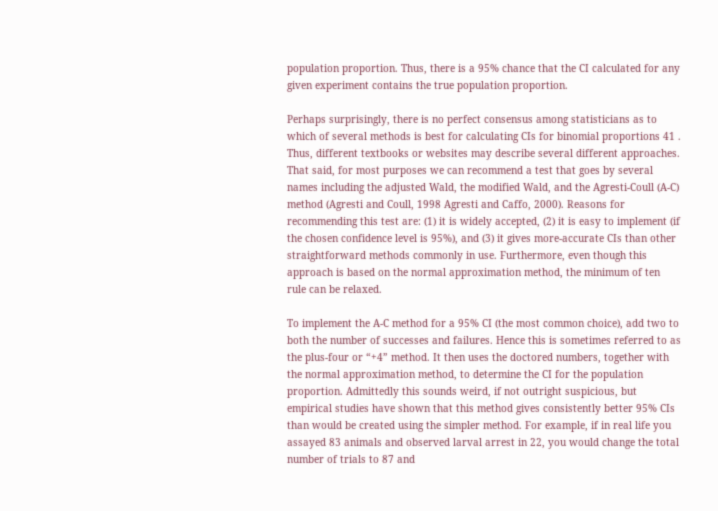population proportion. Thus, there is a 95% chance that the CI calculated for any given experiment contains the true population proportion.

Perhaps surprisingly, there is no perfect consensus among statisticians as to which of several methods is best for calculating CIs for binomial proportions 41 . Thus, different textbooks or websites may describe several different approaches. That said, for most purposes we can recommend a test that goes by several names including the adjusted Wald, the modified Wald, and the Agresti-Coull (A-C) method (Agresti and Coull, 1998 Agresti and Caffo, 2000). Reasons for recommending this test are: (1) it is widely accepted, (2) it is easy to implement (if the chosen confidence level is 95%), and (3) it gives more-accurate CIs than other straightforward methods commonly in use. Furthermore, even though this approach is based on the normal approximation method, the minimum of ten rule can be relaxed.

To implement the A-C method for a 95% CI (the most common choice), add two to both the number of successes and failures. Hence this is sometimes referred to as the plus-four or “+4” method. It then uses the doctored numbers, together with the normal approximation method, to determine the CI for the population proportion. Admittedly this sounds weird, if not outright suspicious, but empirical studies have shown that this method gives consistently better 95% CIs than would be created using the simpler method. For example, if in real life you assayed 83 animals and observed larval arrest in 22, you would change the total number of trials to 87 and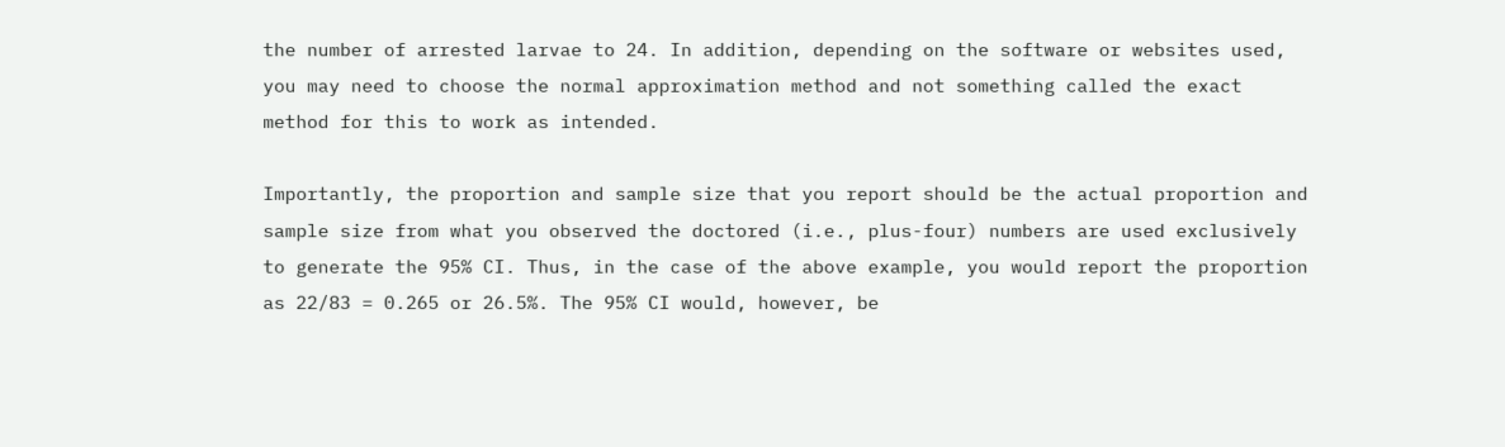the number of arrested larvae to 24. In addition, depending on the software or websites used, you may need to choose the normal approximation method and not something called the exact method for this to work as intended.

Importantly, the proportion and sample size that you report should be the actual proportion and sample size from what you observed the doctored (i.e., plus-four) numbers are used exclusively to generate the 95% CI. Thus, in the case of the above example, you would report the proportion as 22/83 = 0.265 or 26.5%. The 95% CI would, however, be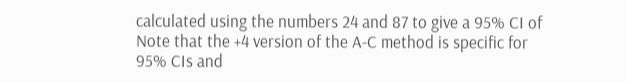calculated using the numbers 24 and 87 to give a 95% CI of Note that the +4 version of the A-C method is specific for 95% CIs and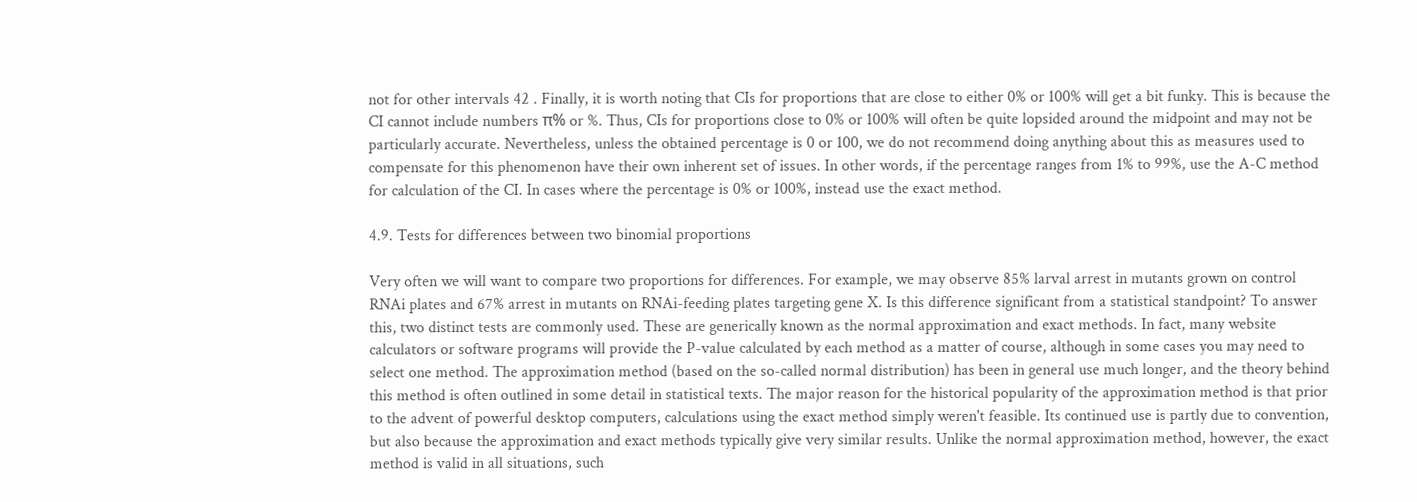not for other intervals 42 . Finally, it is worth noting that CIs for proportions that are close to either 0% or 100% will get a bit funky. This is because the CI cannot include numbers π% or %. Thus, CIs for proportions close to 0% or 100% will often be quite lopsided around the midpoint and may not be particularly accurate. Nevertheless, unless the obtained percentage is 0 or 100, we do not recommend doing anything about this as measures used to compensate for this phenomenon have their own inherent set of issues. In other words, if the percentage ranges from 1% to 99%, use the A-C method for calculation of the CI. In cases where the percentage is 0% or 100%, instead use the exact method.

4.9. Tests for differences between two binomial proportions

Very often we will want to compare two proportions for differences. For example, we may observe 85% larval arrest in mutants grown on control RNAi plates and 67% arrest in mutants on RNAi-feeding plates targeting gene X. Is this difference significant from a statistical standpoint? To answer this, two distinct tests are commonly used. These are generically known as the normal approximation and exact methods. In fact, many website calculators or software programs will provide the P-value calculated by each method as a matter of course, although in some cases you may need to select one method. The approximation method (based on the so-called normal distribution) has been in general use much longer, and the theory behind this method is often outlined in some detail in statistical texts. The major reason for the historical popularity of the approximation method is that prior to the advent of powerful desktop computers, calculations using the exact method simply weren't feasible. Its continued use is partly due to convention, but also because the approximation and exact methods typically give very similar results. Unlike the normal approximation method, however, the exact method is valid in all situations, such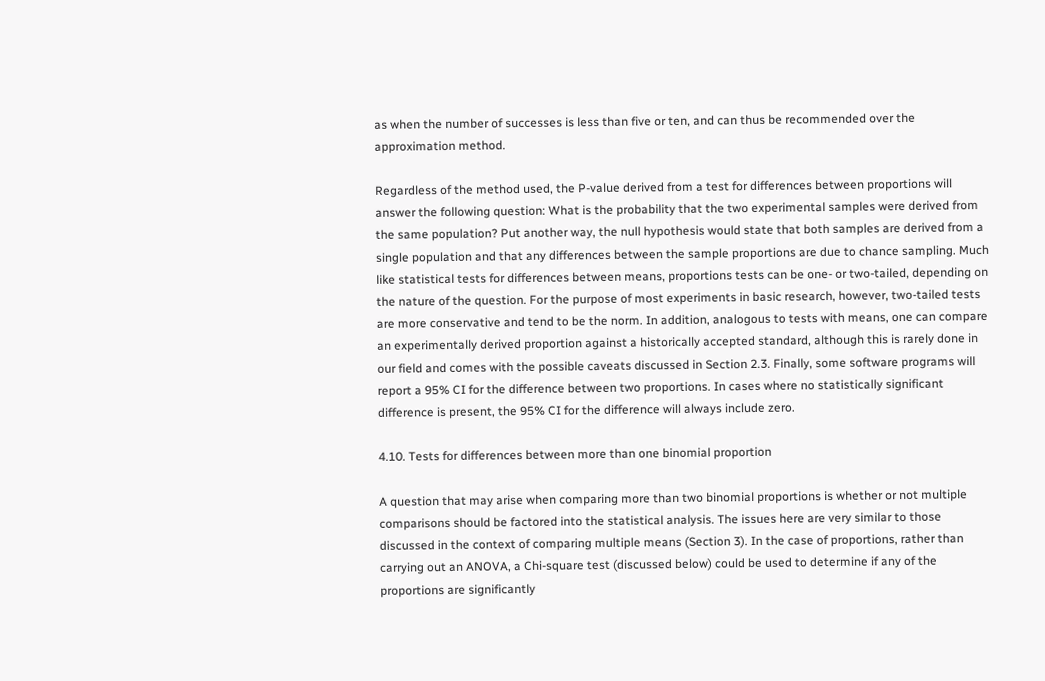as when the number of successes is less than five or ten, and can thus be recommended over the approximation method.

Regardless of the method used, the P-value derived from a test for differences between proportions will answer the following question: What is the probability that the two experimental samples were derived from the same population? Put another way, the null hypothesis would state that both samples are derived from a single population and that any differences between the sample proportions are due to chance sampling. Much like statistical tests for differences between means, proportions tests can be one- or two-tailed, depending on the nature of the question. For the purpose of most experiments in basic research, however, two-tailed tests are more conservative and tend to be the norm. In addition, analogous to tests with means, one can compare an experimentally derived proportion against a historically accepted standard, although this is rarely done in our field and comes with the possible caveats discussed in Section 2.3. Finally, some software programs will report a 95% CI for the difference between two proportions. In cases where no statistically significant difference is present, the 95% CI for the difference will always include zero.

4.10. Tests for differences between more than one binomial proportion

A question that may arise when comparing more than two binomial proportions is whether or not multiple comparisons should be factored into the statistical analysis. The issues here are very similar to those discussed in the context of comparing multiple means (Section 3). In the case of proportions, rather than carrying out an ANOVA, a Chi-square test (discussed below) could be used to determine if any of the proportions are significantly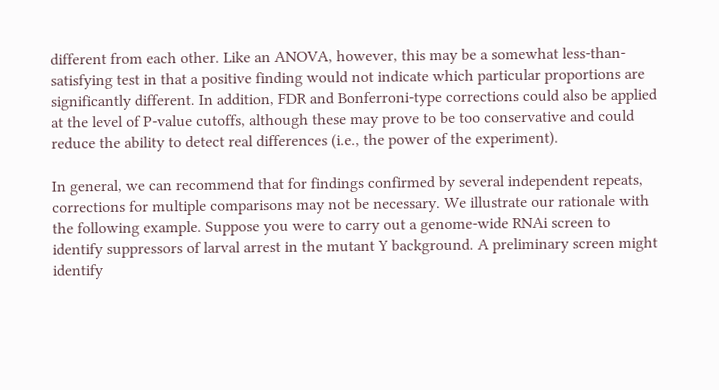different from each other. Like an ANOVA, however, this may be a somewhat less-than-satisfying test in that a positive finding would not indicate which particular proportions are significantly different. In addition, FDR and Bonferroni-type corrections could also be applied at the level of P-value cutoffs, although these may prove to be too conservative and could reduce the ability to detect real differences (i.e., the power of the experiment).

In general, we can recommend that for findings confirmed by several independent repeats, corrections for multiple comparisons may not be necessary. We illustrate our rationale with the following example. Suppose you were to carry out a genome-wide RNAi screen to identify suppressors of larval arrest in the mutant Y background. A preliminary screen might identify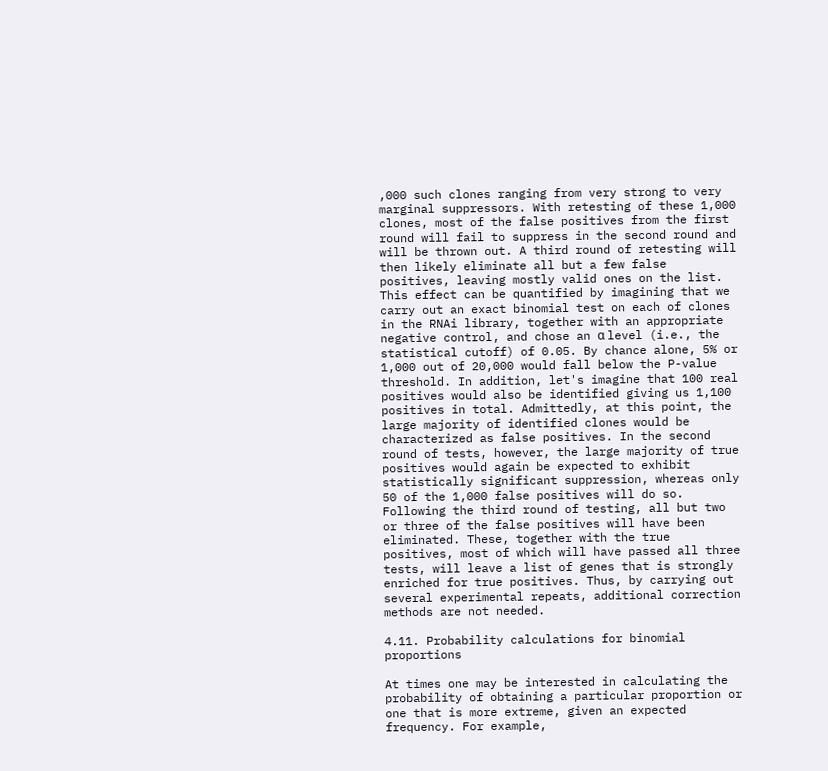,000 such clones ranging from very strong to very marginal suppressors. With retesting of these 1,000 clones, most of the false positives from the first round will fail to suppress in the second round and will be thrown out. A third round of retesting will then likely eliminate all but a few false positives, leaving mostly valid ones on the list. This effect can be quantified by imagining that we carry out an exact binomial test on each of clones in the RNAi library, together with an appropriate negative control, and chose an α level (i.e., the statistical cutoff) of 0.05. By chance alone, 5% or 1,000 out of 20,000 would fall below the P-value threshold. In addition, let's imagine that 100 real positives would also be identified giving us 1,100 positives in total. Admittedly, at this point, the large majority of identified clones would be characterized as false positives. In the second round of tests, however, the large majority of true positives would again be expected to exhibit statistically significant suppression, whereas only 50 of the 1,000 false positives will do so. Following the third round of testing, all but two or three of the false positives will have been eliminated. These, together with the true positives, most of which will have passed all three tests, will leave a list of genes that is strongly enriched for true positives. Thus, by carrying out several experimental repeats, additional correction methods are not needed.

4.11. Probability calculations for binomial proportions

At times one may be interested in calculating the probability of obtaining a particular proportion or one that is more extreme, given an expected frequency. For example,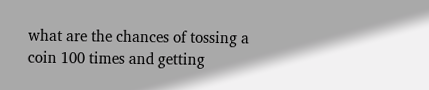what are the chances of tossing a coin 100 times and getting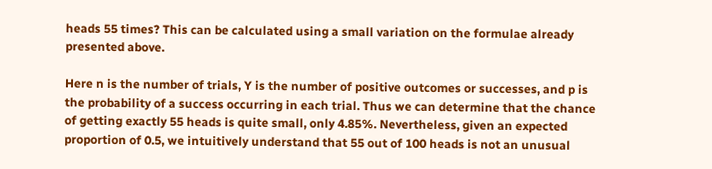heads 55 times? This can be calculated using a small variation on the formulae already presented above.

Here n is the number of trials, Y is the number of positive outcomes or successes, and p is the probability of a success occurring in each trial. Thus we can determine that the chance of getting exactly 55 heads is quite small, only 4.85%. Nevertheless, given an expected proportion of 0.5, we intuitively understand that 55 out of 100 heads is not an unusual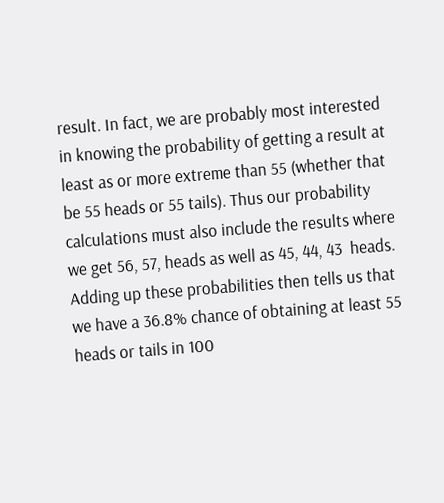result. In fact, we are probably most interested in knowing the probability of getting a result at least as or more extreme than 55 (whether that be 55 heads or 55 tails). Thus our probability calculations must also include the results where we get 56, 57, heads as well as 45, 44, 43  heads. Adding up these probabilities then tells us that we have a 36.8% chance of obtaining at least 55 heads or tails in 100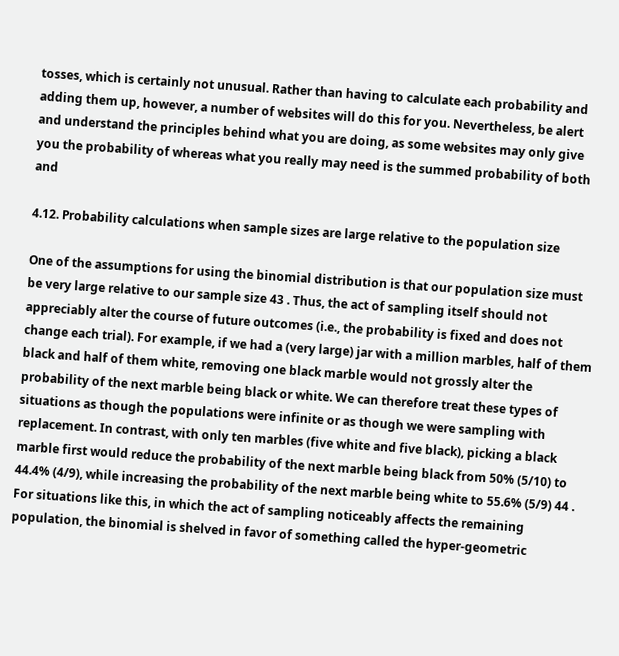tosses, which is certainly not unusual. Rather than having to calculate each probability and adding them up, however, a number of websites will do this for you. Nevertheless, be alert and understand the principles behind what you are doing, as some websites may only give you the probability of whereas what you really may need is the summed probability of both and

4.12. Probability calculations when sample sizes are large relative to the population size

One of the assumptions for using the binomial distribution is that our population size must be very large relative to our sample size 43 . Thus, the act of sampling itself should not appreciably alter the course of future outcomes (i.e., the probability is fixed and does not change each trial). For example, if we had a (very large) jar with a million marbles, half of them black and half of them white, removing one black marble would not grossly alter the probability of the next marble being black or white. We can therefore treat these types of situations as though the populations were infinite or as though we were sampling with replacement. In contrast, with only ten marbles (five white and five black), picking a black marble first would reduce the probability of the next marble being black from 50% (5/10) to 44.4% (4/9), while increasing the probability of the next marble being white to 55.6% (5/9) 44 . For situations like this, in which the act of sampling noticeably affects the remaining population, the binomial is shelved in favor of something called the hyper-geometric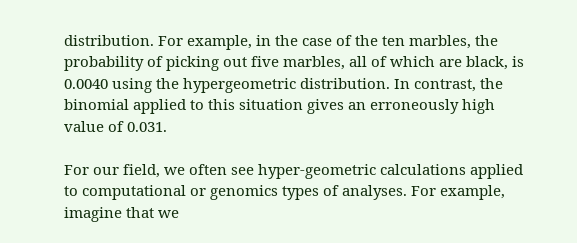distribution. For example, in the case of the ten marbles, the probability of picking out five marbles, all of which are black, is 0.0040 using the hypergeometric distribution. In contrast, the binomial applied to this situation gives an erroneously high value of 0.031.

For our field, we often see hyper-geometric calculations applied to computational or genomics types of analyses. For example, imagine that we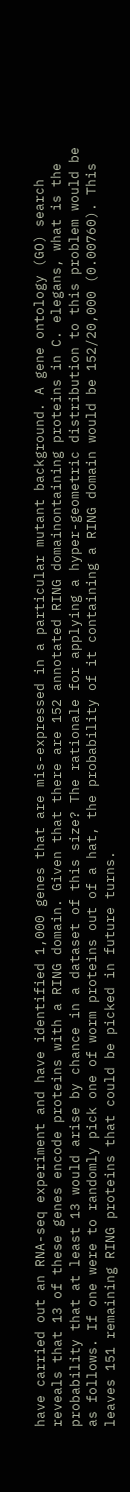have carried out an RNA-seq experiment and have identified 1,000 genes that are mis-expressed in a particular mutant background. A gene ontology (GO) search reveals that 13 of these genes encode proteins with a RING domain. Given that there are 152 annotated RING domainontaining proteins in C. elegans, what is the probability that at least 13 would arise by chance in a dataset of this size? The rationale for applying a hyper-geometric distribution to this problem would be as follows. If one were to randomly pick one of worm proteins out of a hat, the probability of it containing a RING domain would be 152/20,000 (0.00760). This leaves 151 remaining RING proteins that could be picked in future turns.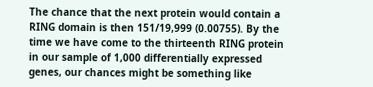The chance that the next protein would contain a RING domain is then 151/19,999 (0.00755). By the time we have come to the thirteenth RING protein in our sample of 1,000 differentially expressed genes, our chances might be something like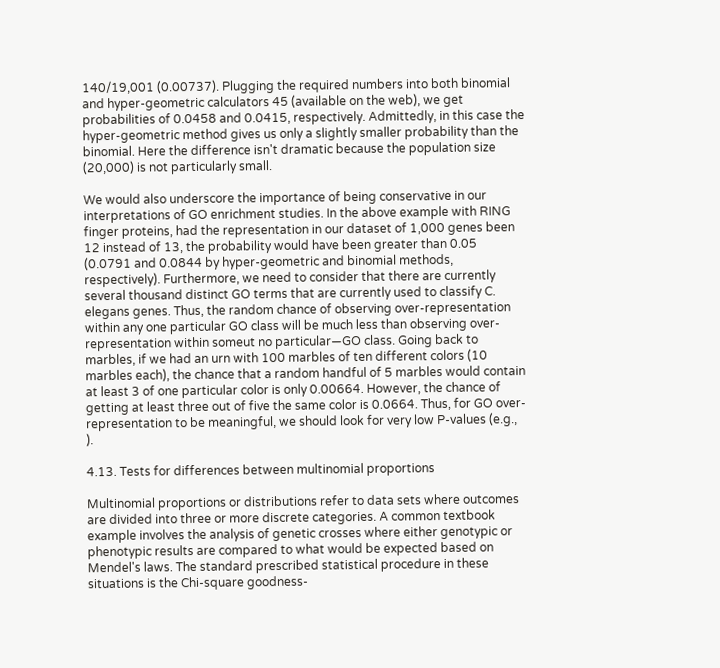140/19,001 (0.00737). Plugging the required numbers into both binomial and hyper-geometric calculators 45 (available on the web), we get probabilities of 0.0458 and 0.0415, respectively. Admittedly, in this case the hyper-geometric method gives us only a slightly smaller probability than the binomial. Here the difference isn't dramatic because the population size (20,000) is not particularly small.

We would also underscore the importance of being conservative in our interpretations of GO enrichment studies. In the above example with RING finger proteins, had the representation in our dataset of 1,000 genes been 12 instead of 13, the probability would have been greater than 0.05 (0.0791 and 0.0844 by hyper-geometric and binomial methods, respectively). Furthermore, we need to consider that there are currently several thousand distinct GO terms that are currently used to classify C. elegans genes. Thus, the random chance of observing over-representation within any one particular GO class will be much less than observing over-representation within someut no particular—GO class. Going back to marbles, if we had an urn with 100 marbles of ten different colors (10 marbles each), the chance that a random handful of 5 marbles would contain at least 3 of one particular color is only 0.00664. However, the chance of getting at least three out of five the same color is 0.0664. Thus, for GO over-representation to be meaningful, we should look for very low P-values (e.g.,  ).

4.13. Tests for differences between multinomial proportions

Multinomial proportions or distributions refer to data sets where outcomes are divided into three or more discrete categories. A common textbook example involves the analysis of genetic crosses where either genotypic or phenotypic results are compared to what would be expected based on Mendel's laws. The standard prescribed statistical procedure in these situations is the Chi-square goodness-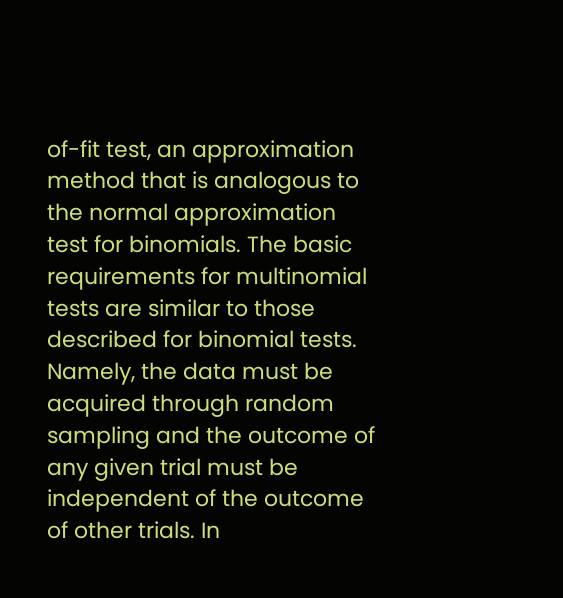of-fit test, an approximation method that is analogous to the normal approximation test for binomials. The basic requirements for multinomial tests are similar to those described for binomial tests. Namely, the data must be acquired through random sampling and the outcome of any given trial must be independent of the outcome of other trials. In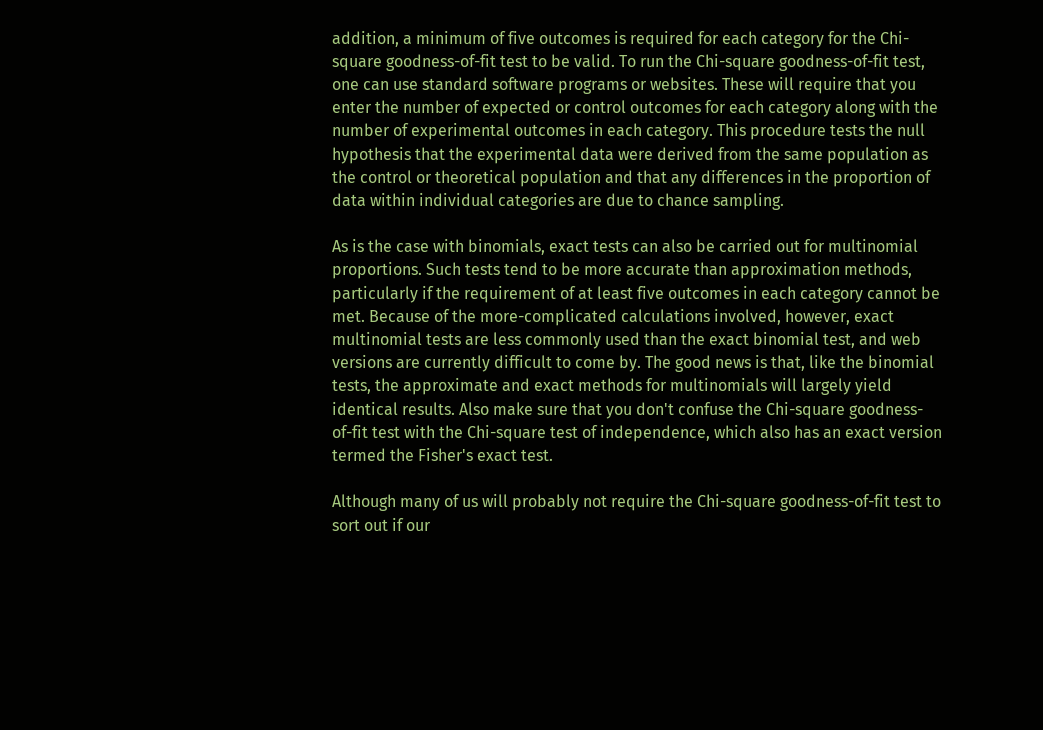addition, a minimum of five outcomes is required for each category for the Chi-square goodness-of-fit test to be valid. To run the Chi-square goodness-of-fit test, one can use standard software programs or websites. These will require that you enter the number of expected or control outcomes for each category along with the number of experimental outcomes in each category. This procedure tests the null hypothesis that the experimental data were derived from the same population as the control or theoretical population and that any differences in the proportion of data within individual categories are due to chance sampling.

As is the case with binomials, exact tests can also be carried out for multinomial proportions. Such tests tend to be more accurate than approximation methods, particularly if the requirement of at least five outcomes in each category cannot be met. Because of the more-complicated calculations involved, however, exact multinomial tests are less commonly used than the exact binomial test, and web versions are currently difficult to come by. The good news is that, like the binomial tests, the approximate and exact methods for multinomials will largely yield identical results. Also make sure that you don't confuse the Chi-square goodness-of-fit test with the Chi-square test of independence, which also has an exact version termed the Fisher's exact test.

Although many of us will probably not require the Chi-square goodness-of-fit test to sort out if our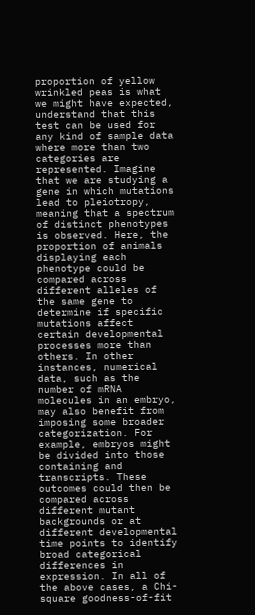proportion of yellow wrinkled peas is what we might have expected, understand that this test can be used for any kind of sample data where more than two categories are represented. Imagine that we are studying a gene in which mutations lead to pleiotropy, meaning that a spectrum of distinct phenotypes is observed. Here, the proportion of animals displaying each phenotype could be compared across different alleles of the same gene to determine if specific mutations affect certain developmental processes more than others. In other instances, numerical data, such as the number of mRNA molecules in an embryo, may also benefit from imposing some broader categorization. For example, embryos might be divided into those containing and  transcripts. These outcomes could then be compared across different mutant backgrounds or at different developmental time points to identify broad categorical differences in expression. In all of the above cases, a Chi-square goodness-of-fit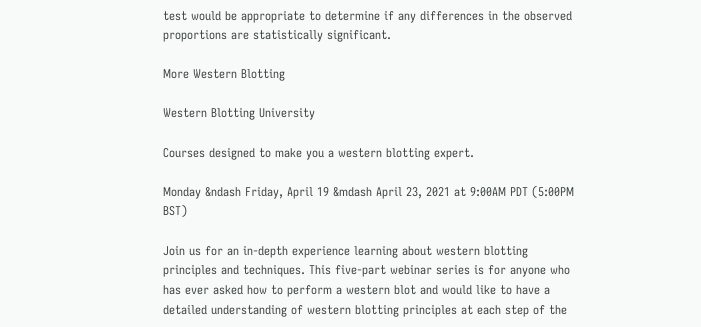test would be appropriate to determine if any differences in the observed proportions are statistically significant.

More Western Blotting

Western Blotting University

Courses designed to make you a western blotting expert.

Monday &ndash Friday, April 19 &mdash April 23, 2021 at 9:00AM PDT (5:00PM BST)

Join us for an in-depth experience learning about western blotting principles and techniques. This five-part webinar series is for anyone who has ever asked how to perform a western blot and would like to have a detailed understanding of western blotting principles at each step of the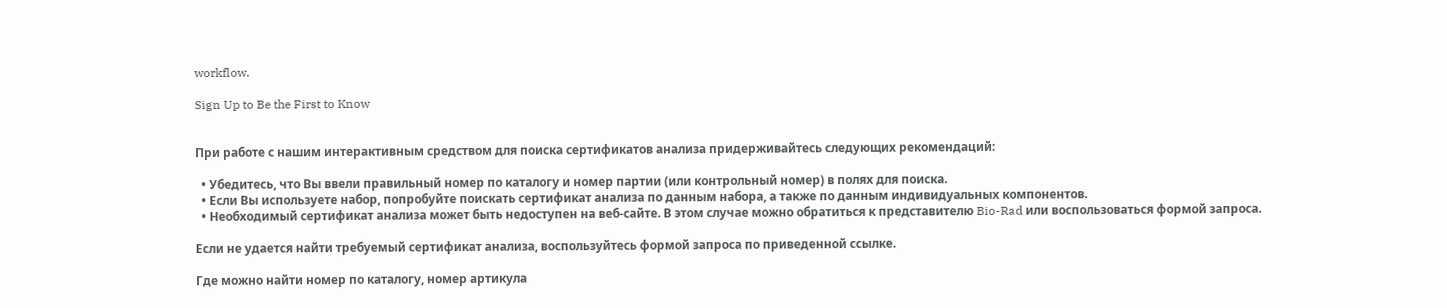workflow.

Sign Up to Be the First to Know


При работе с нашим интерактивным средством для поиска сертификатов анализа придерживайтесь следующих рекомендаций:

  • Убедитесь, что Вы ввели правильный номер по каталогу и номер партии (или контрольный номер) в полях для поиска.
  • Если Вы используете набор, попробуйте поискать сертификат анализа по данным набора, а также по данным индивидуальных компонентов.
  • Необходимый сертификат анализа может быть недоступен на веб-сайте. В этом случае можно обратиться к представителю Bio-Rad или воспользоваться формой запроса.

Если не удается найти требуемый сертификат анализа, воспользуйтесь формой запроса по приведенной ссылке.

Где можно найти номер по каталогу, номер артикула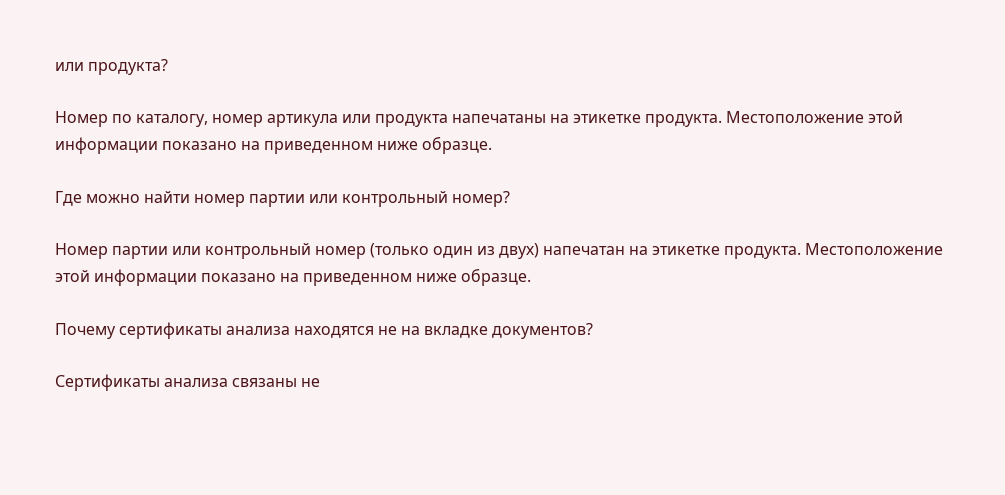или продукта?

Номер по каталогу, номер артикула или продукта напечатаны на этикетке продукта. Местоположение этой информации показано на приведенном ниже образце.

Где можно найти номер партии или контрольный номер?

Номер партии или контрольный номер (только один из двух) напечатан на этикетке продукта. Местоположение этой информации показано на приведенном ниже образце.

Почему сертификаты анализа находятся не на вкладке документов?

Сертификаты анализа связаны не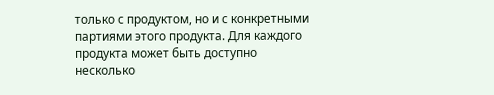только с продуктом, но и с конкретными партиями этого продукта. Для каждого продукта может быть доступно несколько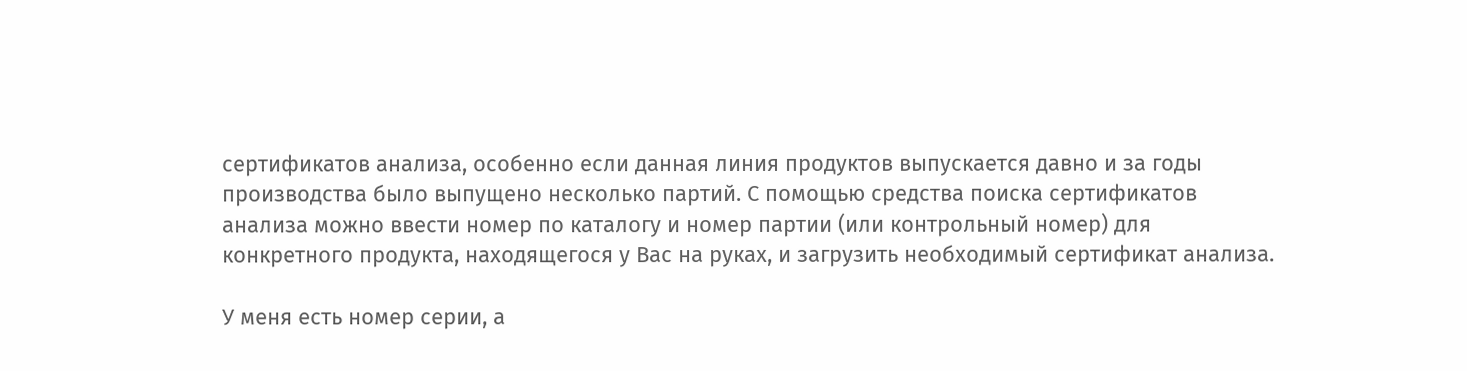сертификатов анализа, особенно если данная линия продуктов выпускается давно и за годы производства было выпущено несколько партий. С помощью средства поиска сертификатов анализа можно ввести номер по каталогу и номер партии (или контрольный номер) для конкретного продукта, находящегося у Вас на руках, и загрузить необходимый сертификат анализа.

У меня есть номер серии, а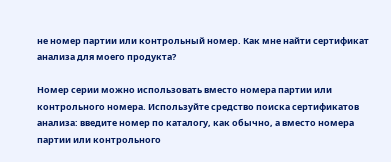не номер партии или контрольный номер. Как мне найти сертификат анализа для моего продукта?

Номер серии можно использовать вместо номера партии или контрольного номера. Используйте средство поиска сертификатов анализа: введите номер по каталогу, как обычно, а вместо номера партии или контрольного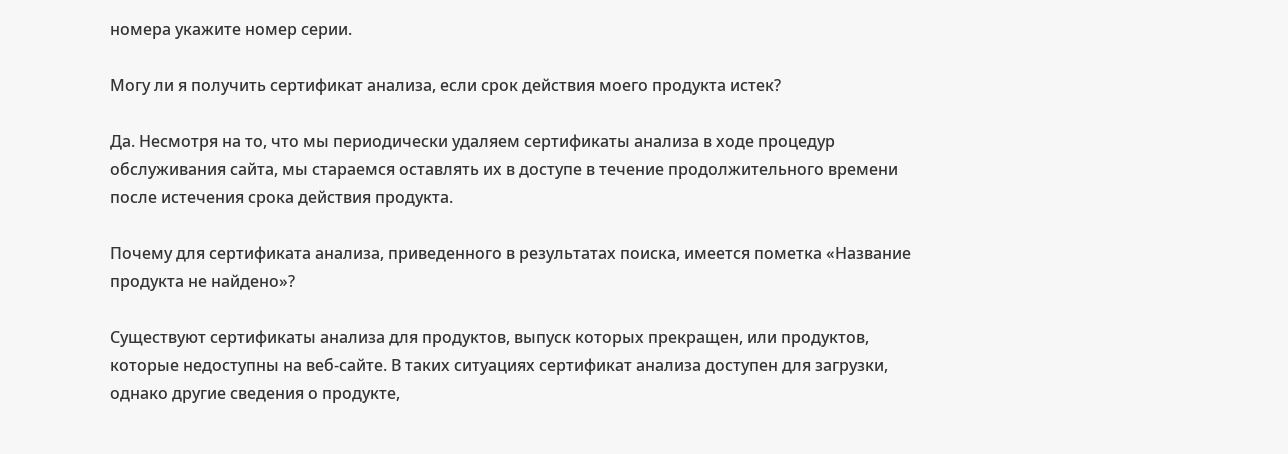номера укажите номер серии.

Могу ли я получить сертификат анализа, если срок действия моего продукта истек?

Да. Несмотря на то, что мы периодически удаляем сертификаты анализа в ходе процедур обслуживания сайта, мы стараемся оставлять их в доступе в течение продолжительного времени после истечения срока действия продукта.

Почему для сертификата анализа, приведенного в результатах поиска, имеется пометка «Название продукта не найдено»?

Существуют сертификаты анализа для продуктов, выпуск которых прекращен, или продуктов, которые недоступны на веб-сайте. В таких ситуациях сертификат анализа доступен для загрузки, однако другие сведения о продукте,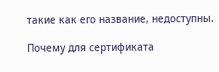такие как его название, недоступны.

Почему для сертификата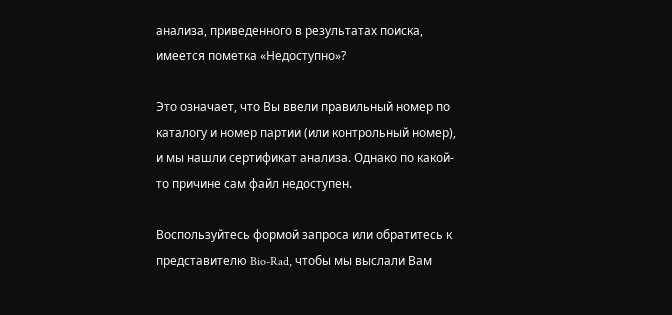анализа, приведенного в результатах поиска, имеется пометка «Недоступно»?

Это означает, что Вы ввели правильный номер по каталогу и номер партии (или контрольный номер), и мы нашли сертификат анализа. Однако по какой-то причине сам файл недоступен.

Воспользуйтесь формой запроса или обратитесь к представителю Bio-Rad, чтобы мы выслали Вам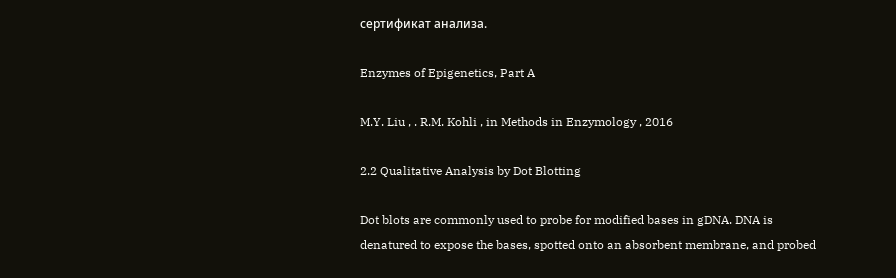сертификат анализа.

Enzymes of Epigenetics, Part A

M.Y. Liu , . R.M. Kohli , in Methods in Enzymology , 2016

2.2 Qualitative Analysis by Dot Blotting

Dot blots are commonly used to probe for modified bases in gDNA. DNA is denatured to expose the bases, spotted onto an absorbent membrane, and probed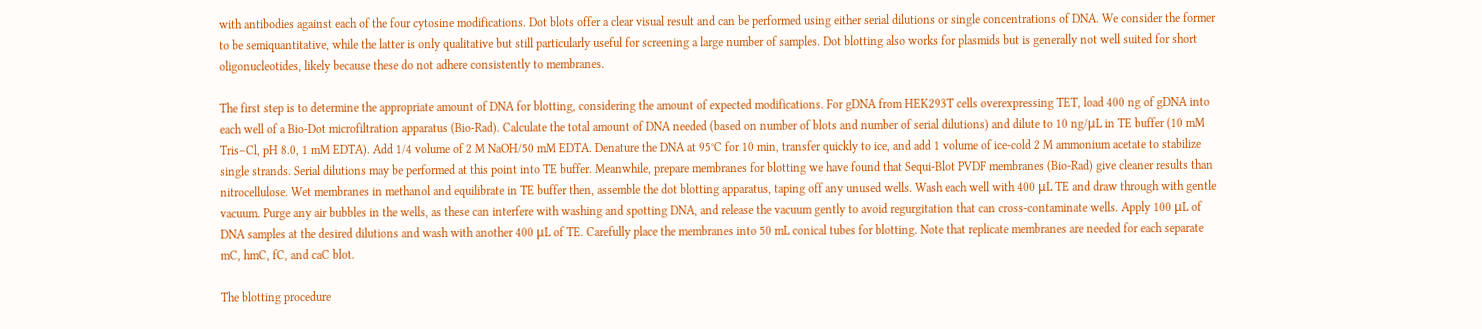with antibodies against each of the four cytosine modifications. Dot blots offer a clear visual result and can be performed using either serial dilutions or single concentrations of DNA. We consider the former to be semiquantitative, while the latter is only qualitative but still particularly useful for screening a large number of samples. Dot blotting also works for plasmids but is generally not well suited for short oligonucleotides, likely because these do not adhere consistently to membranes.

The first step is to determine the appropriate amount of DNA for blotting, considering the amount of expected modifications. For gDNA from HEK293T cells overexpressing TET, load 400 ng of gDNA into each well of a Bio-Dot microfiltration apparatus (Bio-Rad). Calculate the total amount of DNA needed (based on number of blots and number of serial dilutions) and dilute to 10 ng/μL in TE buffer (10 mM Tris–Cl, pH 8.0, 1 mM EDTA). Add 1/4 volume of 2 M NaOH/50 mM EDTA. Denature the DNA at 95°C for 10 min, transfer quickly to ice, and add 1 volume of ice-cold 2 M ammonium acetate to stabilize single strands. Serial dilutions may be performed at this point into TE buffer. Meanwhile, prepare membranes for blotting we have found that Sequi-Blot PVDF membranes (Bio-Rad) give cleaner results than nitrocellulose. Wet membranes in methanol and equilibrate in TE buffer then, assemble the dot blotting apparatus, taping off any unused wells. Wash each well with 400 μL TE and draw through with gentle vacuum. Purge any air bubbles in the wells, as these can interfere with washing and spotting DNA, and release the vacuum gently to avoid regurgitation that can cross-contaminate wells. Apply 100 μL of DNA samples at the desired dilutions and wash with another 400 μL of TE. Carefully place the membranes into 50 mL conical tubes for blotting. Note that replicate membranes are needed for each separate mC, hmC, fC, and caC blot.

The blotting procedure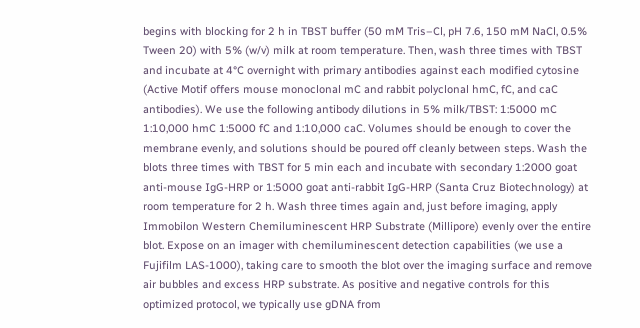begins with blocking for 2 h in TBST buffer (50 mM Tris–Cl, pH 7.6, 150 mM NaCl, 0.5% Tween 20) with 5% (w/v) milk at room temperature. Then, wash three times with TBST and incubate at 4°C overnight with primary antibodies against each modified cytosine (Active Motif offers mouse monoclonal mC and rabbit polyclonal hmC, fC, and caC antibodies). We use the following antibody dilutions in 5% milk/TBST: 1:5000 mC 1:10,000 hmC 1:5000 fC and 1:10,000 caC. Volumes should be enough to cover the membrane evenly, and solutions should be poured off cleanly between steps. Wash the blots three times with TBST for 5 min each and incubate with secondary 1:2000 goat anti-mouse IgG-HRP or 1:5000 goat anti-rabbit IgG-HRP (Santa Cruz Biotechnology) at room temperature for 2 h. Wash three times again and, just before imaging, apply Immobilon Western Chemiluminescent HRP Substrate (Millipore) evenly over the entire blot. Expose on an imager with chemiluminescent detection capabilities (we use a Fujifilm LAS-1000), taking care to smooth the blot over the imaging surface and remove air bubbles and excess HRP substrate. As positive and negative controls for this optimized protocol, we typically use gDNA from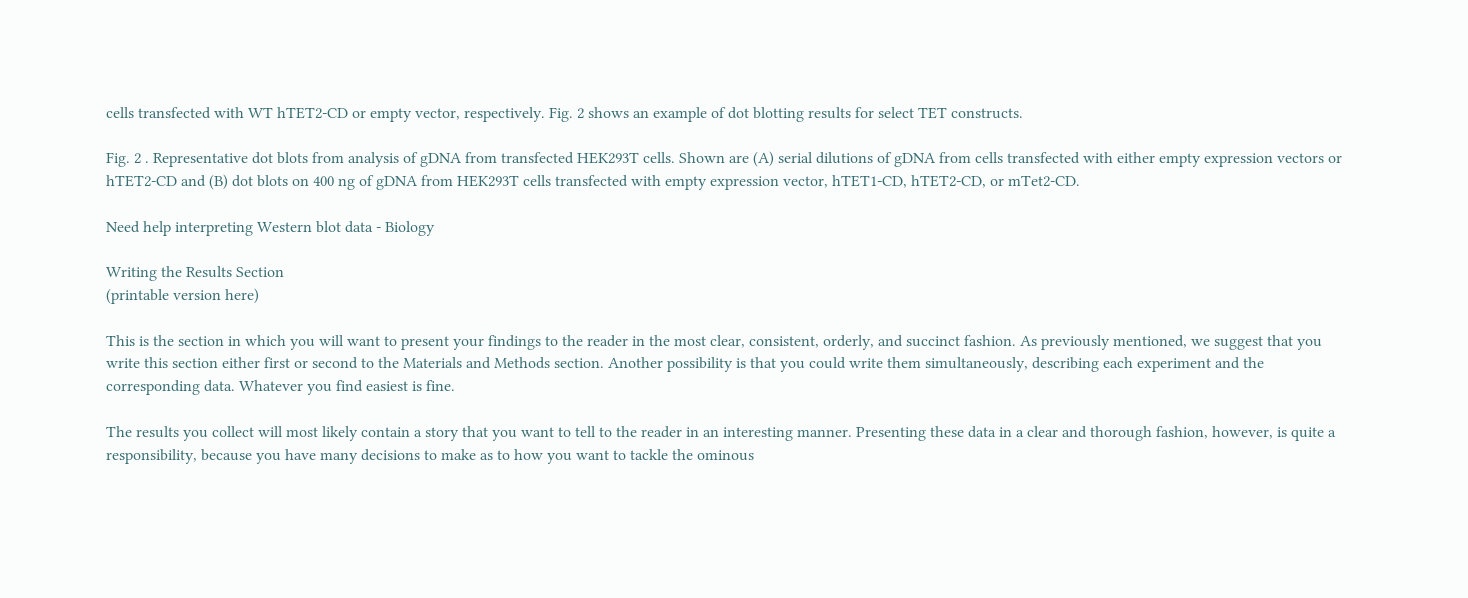cells transfected with WT hTET2-CD or empty vector, respectively. Fig. 2 shows an example of dot blotting results for select TET constructs.

Fig. 2 . Representative dot blots from analysis of gDNA from transfected HEK293T cells. Shown are (A) serial dilutions of gDNA from cells transfected with either empty expression vectors or hTET2-CD and (B) dot blots on 400 ng of gDNA from HEK293T cells transfected with empty expression vector, hTET1-CD, hTET2-CD, or mTet2-CD.

Need help interpreting Western blot data - Biology

Writing the Results Section
(printable version here)

This is the section in which you will want to present your findings to the reader in the most clear, consistent, orderly, and succinct fashion. As previously mentioned, we suggest that you write this section either first or second to the Materials and Methods section. Another possibility is that you could write them simultaneously, describing each experiment and the corresponding data. Whatever you find easiest is fine.

The results you collect will most likely contain a story that you want to tell to the reader in an interesting manner. Presenting these data in a clear and thorough fashion, however, is quite a responsibility, because you have many decisions to make as to how you want to tackle the ominous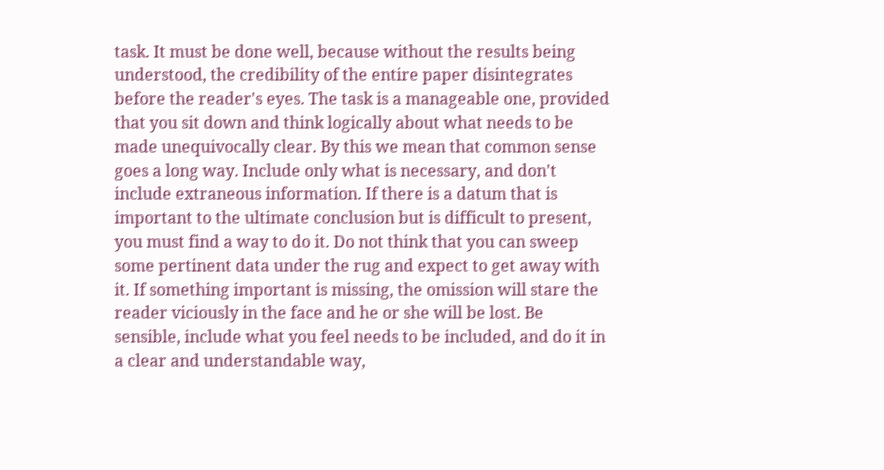task. It must be done well, because without the results being understood, the credibility of the entire paper disintegrates before the reader's eyes. The task is a manageable one, provided that you sit down and think logically about what needs to be made unequivocally clear. By this we mean that common sense goes a long way. Include only what is necessary, and don't include extraneous information. If there is a datum that is important to the ultimate conclusion but is difficult to present, you must find a way to do it. Do not think that you can sweep some pertinent data under the rug and expect to get away with it. If something important is missing, the omission will stare the reader viciously in the face and he or she will be lost. Be sensible, include what you feel needs to be included, and do it in a clear and understandable way,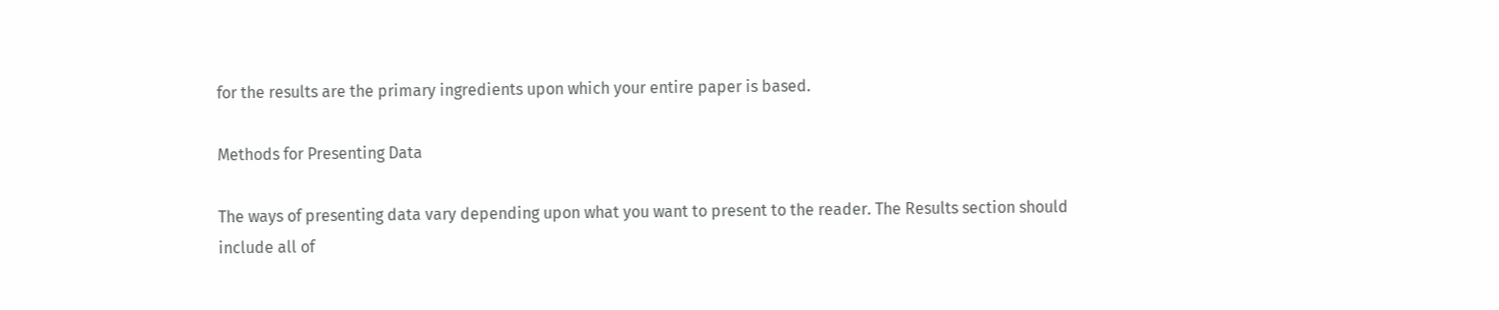for the results are the primary ingredients upon which your entire paper is based.

Methods for Presenting Data

The ways of presenting data vary depending upon what you want to present to the reader. The Results section should include all of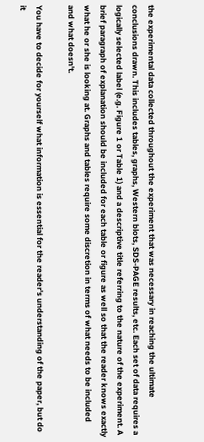the experimental data collected throughout the experiment that was necessary in reaching the ultimate conclusions drawn. This includes tables, graphs, Western blots, SDS-PAGE results, etc. Each set of data requires a logically selected label (e.g. Figure 1 or Table 1) and a descriptive title referring to the nature of the experiment. A brief paragraph of explanation should be included for each table or figure as well so that the reader knows exactly what he or she is looking at. Graphs and tables require some discretion in terms of what needs to be included and what doesn't.

You have to decide for yourself what information is essential for the reader's understanding of the paper, but do it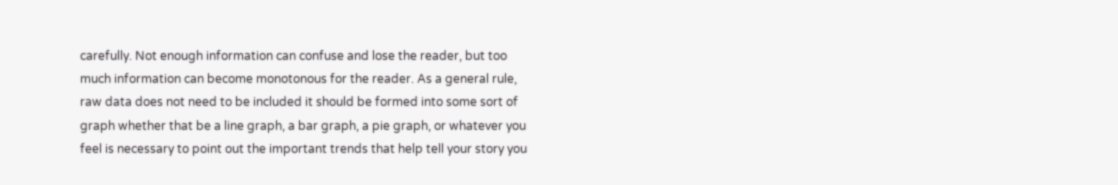carefully. Not enough information can confuse and lose the reader, but too much information can become monotonous for the reader. As a general rule, raw data does not need to be included it should be formed into some sort of graph whether that be a line graph, a bar graph, a pie graph, or whatever you feel is necessary to point out the important trends that help tell your story you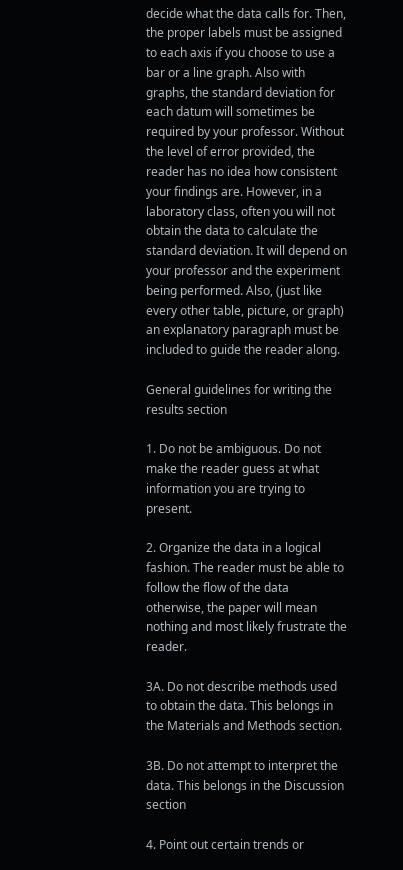decide what the data calls for. Then, the proper labels must be assigned to each axis if you choose to use a bar or a line graph. Also with graphs, the standard deviation for each datum will sometimes be required by your professor. Without the level of error provided, the reader has no idea how consistent your findings are. However, in a laboratory class, often you will not obtain the data to calculate the standard deviation. It will depend on your professor and the experiment being performed. Also, (just like every other table, picture, or graph) an explanatory paragraph must be included to guide the reader along.

General guidelines for writing the results section

1. Do not be ambiguous. Do not make the reader guess at what information you are trying to present.

2. Organize the data in a logical fashion. The reader must be able to follow the flow of the data otherwise, the paper will mean nothing and most likely frustrate the reader.

3A. Do not describe methods used to obtain the data. This belongs in the Materials and Methods section.

3B. Do not attempt to interpret the data. This belongs in the Discussion section

4. Point out certain trends or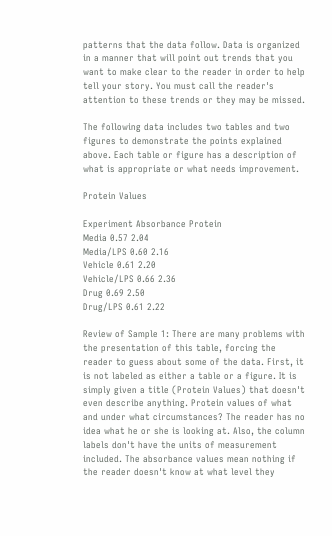patterns that the data follow. Data is organized in a manner that will point out trends that you want to make clear to the reader in order to help tell your story. You must call the reader's attention to these trends or they may be missed.

The following data includes two tables and two figures to demonstrate the points explained above. Each table or figure has a description of what is appropriate or what needs improvement.

Protein Values

Experiment Absorbance Protein
Media 0.57 2.04
Media/LPS 0.60 2.16
Vehicle 0.61 2.20
Vehicle/LPS 0.66 2.36
Drug 0.69 2.50
Drug/LPS 0.61 2.22

Review of Sample 1: There are many problems with the presentation of this table, forcing the reader to guess about some of the data. First, it is not labeled as either a table or a figure. It is simply given a title (Protein Values) that doesn't even describe anything. Protein values of what and under what circumstances? The reader has no idea what he or she is looking at. Also, the column labels don't have the units of measurement included. The absorbance values mean nothing if the reader doesn't know at what level they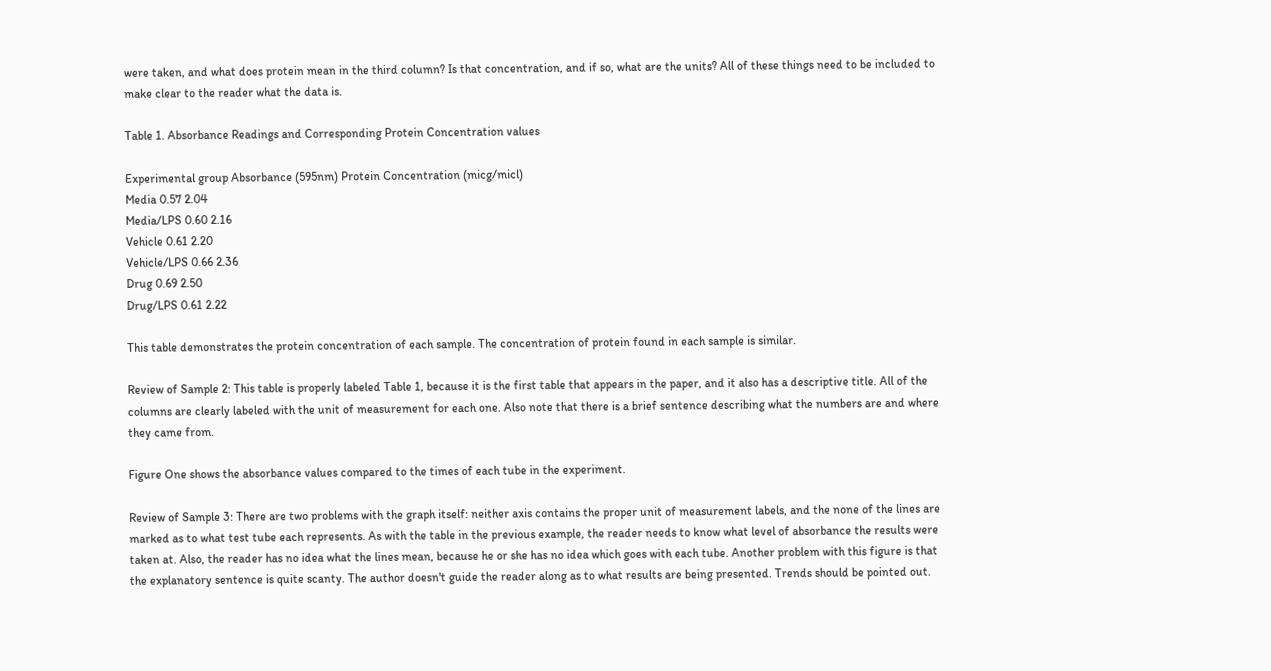were taken, and what does protein mean in the third column? Is that concentration, and if so, what are the units? All of these things need to be included to make clear to the reader what the data is.

Table 1. Absorbance Readings and Corresponding Protein Concentration values

Experimental group Absorbance (595nm) Protein Concentration (micg/micl)
Media 0.57 2.04
Media/LPS 0.60 2.16
Vehicle 0.61 2.20
Vehicle/LPS 0.66 2.36
Drug 0.69 2.50
Drug/LPS 0.61 2.22

This table demonstrates the protein concentration of each sample. The concentration of protein found in each sample is similar.

Review of Sample 2: This table is properly labeled Table 1, because it is the first table that appears in the paper, and it also has a descriptive title. All of the columns are clearly labeled with the unit of measurement for each one. Also note that there is a brief sentence describing what the numbers are and where they came from.

Figure One shows the absorbance values compared to the times of each tube in the experiment.

Review of Sample 3: There are two problems with the graph itself: neither axis contains the proper unit of measurement labels, and the none of the lines are marked as to what test tube each represents. As with the table in the previous example, the reader needs to know what level of absorbance the results were taken at. Also, the reader has no idea what the lines mean, because he or she has no idea which goes with each tube. Another problem with this figure is that the explanatory sentence is quite scanty. The author doesn't guide the reader along as to what results are being presented. Trends should be pointed out.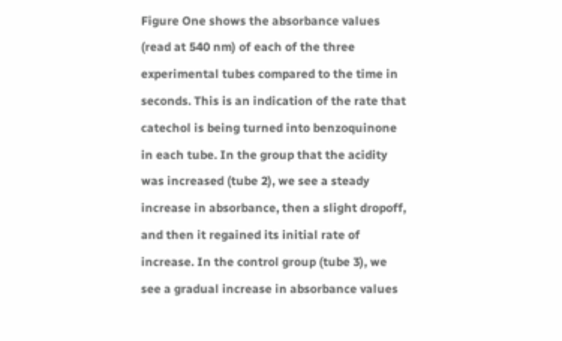Figure One shows the absorbance values (read at 540 nm) of each of the three experimental tubes compared to the time in seconds. This is an indication of the rate that catechol is being turned into benzoquinone in each tube. In the group that the acidity was increased (tube 2), we see a steady increase in absorbance, then a slight dropoff, and then it regained its initial rate of increase. In the control group (tube 3), we see a gradual increase in absorbance values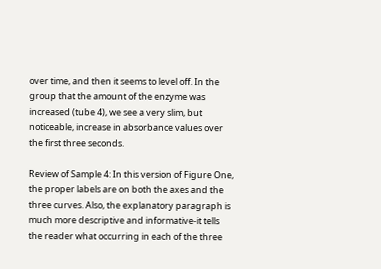over time, and then it seems to level off. In the group that the amount of the enzyme was increased (tube 4), we see a very slim, but noticeable, increase in absorbance values over the first three seconds.

Review of Sample 4: In this version of Figure One, the proper labels are on both the axes and the three curves. Also, the explanatory paragraph is much more descriptive and informative-it tells the reader what occurring in each of the three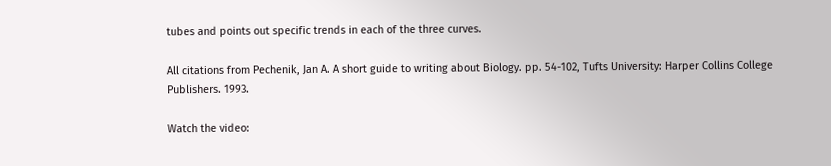tubes and points out specific trends in each of the three curves.

All citations from Pechenik, Jan A. A short guide to writing about Biology. pp. 54-102, Tufts University: Harper Collins College Publishers. 1993.

Watch the video: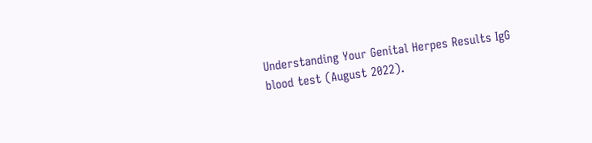Understanding Your Genital Herpes Results IgG blood test (August 2022).